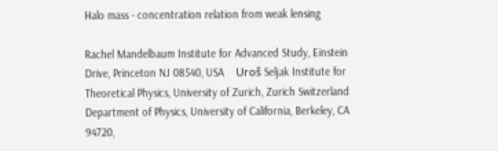Halo mass - concentration relation from weak lensing

Rachel Mandelbaum Institute for Advanced Study, Einstein Drive, Princeton NJ 08540, USA    Uroš Seljak Institute for Theoretical Physics, University of Zurich, Zurich Switzerland Department of Physics, University of California, Berkeley, CA 94720,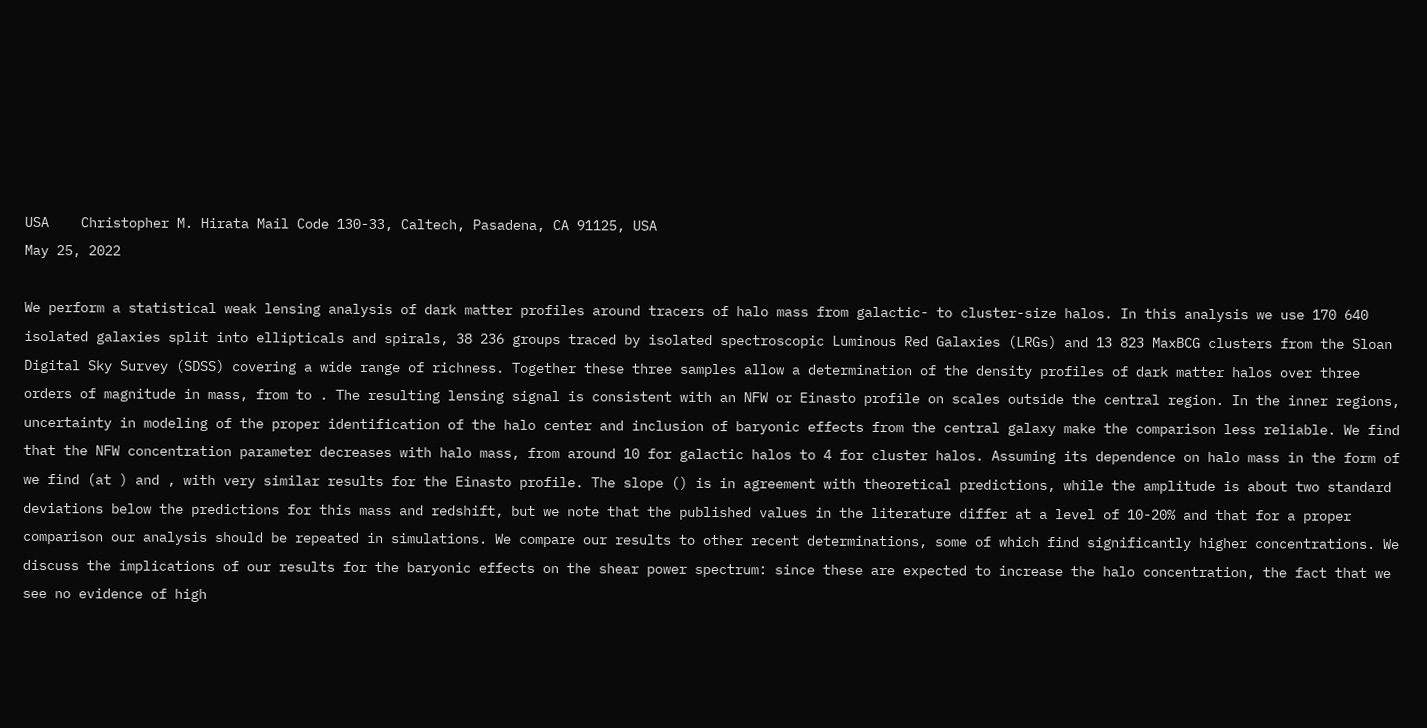USA    Christopher M. Hirata Mail Code 130-33, Caltech, Pasadena, CA 91125, USA
May 25, 2022

We perform a statistical weak lensing analysis of dark matter profiles around tracers of halo mass from galactic- to cluster-size halos. In this analysis we use 170 640 isolated galaxies split into ellipticals and spirals, 38 236 groups traced by isolated spectroscopic Luminous Red Galaxies (LRGs) and 13 823 MaxBCG clusters from the Sloan Digital Sky Survey (SDSS) covering a wide range of richness. Together these three samples allow a determination of the density profiles of dark matter halos over three orders of magnitude in mass, from to . The resulting lensing signal is consistent with an NFW or Einasto profile on scales outside the central region. In the inner regions, uncertainty in modeling of the proper identification of the halo center and inclusion of baryonic effects from the central galaxy make the comparison less reliable. We find that the NFW concentration parameter decreases with halo mass, from around 10 for galactic halos to 4 for cluster halos. Assuming its dependence on halo mass in the form of we find (at ) and , with very similar results for the Einasto profile. The slope () is in agreement with theoretical predictions, while the amplitude is about two standard deviations below the predictions for this mass and redshift, but we note that the published values in the literature differ at a level of 10-20% and that for a proper comparison our analysis should be repeated in simulations. We compare our results to other recent determinations, some of which find significantly higher concentrations. We discuss the implications of our results for the baryonic effects on the shear power spectrum: since these are expected to increase the halo concentration, the fact that we see no evidence of high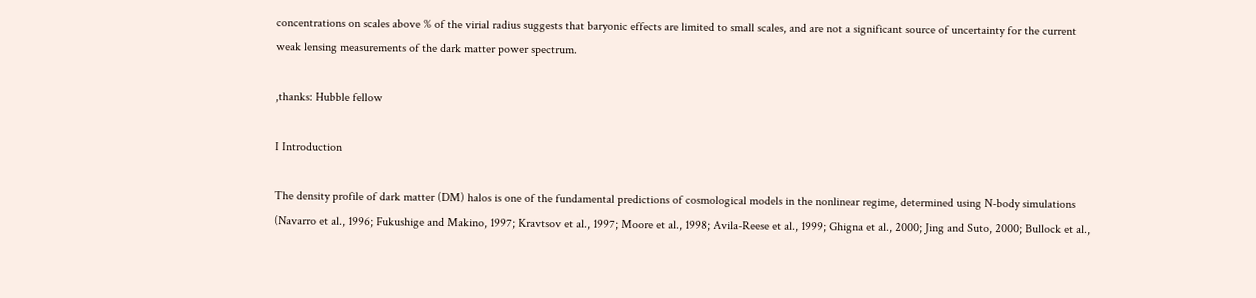concentrations on scales above % of the virial radius suggests that baryonic effects are limited to small scales, and are not a significant source of uncertainty for the current weak lensing measurements of the dark matter power spectrum.

,thanks: Hubble fellow

I Introduction

The density profile of dark matter (DM) halos is one of the fundamental predictions of cosmological models in the nonlinear regime, determined using N-body simulations (Navarro et al., 1996; Fukushige and Makino, 1997; Kravtsov et al., 1997; Moore et al., 1998; Avila-Reese et al., 1999; Ghigna et al., 2000; Jing and Suto, 2000; Bullock et al.,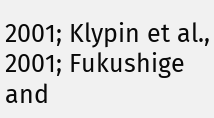2001; Klypin et al., 2001; Fukushige and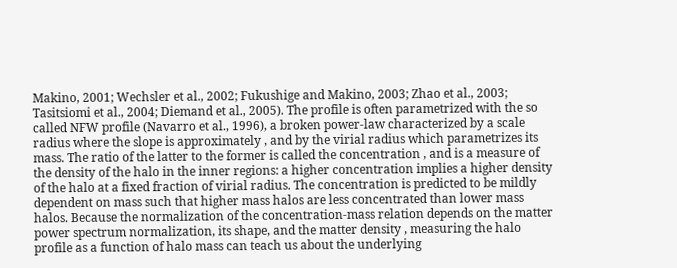Makino, 2001; Wechsler et al., 2002; Fukushige and Makino, 2003; Zhao et al., 2003; Tasitsiomi et al., 2004; Diemand et al., 2005). The profile is often parametrized with the so called NFW profile (Navarro et al., 1996), a broken power-law characterized by a scale radius where the slope is approximately , and by the virial radius which parametrizes its mass. The ratio of the latter to the former is called the concentration , and is a measure of the density of the halo in the inner regions: a higher concentration implies a higher density of the halo at a fixed fraction of virial radius. The concentration is predicted to be mildly dependent on mass such that higher mass halos are less concentrated than lower mass halos. Because the normalization of the concentration-mass relation depends on the matter power spectrum normalization, its shape, and the matter density , measuring the halo profile as a function of halo mass can teach us about the underlying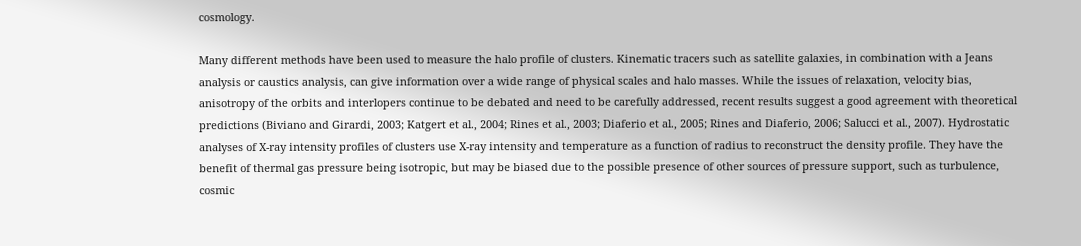cosmology.

Many different methods have been used to measure the halo profile of clusters. Kinematic tracers such as satellite galaxies, in combination with a Jeans analysis or caustics analysis, can give information over a wide range of physical scales and halo masses. While the issues of relaxation, velocity bias, anisotropy of the orbits and interlopers continue to be debated and need to be carefully addressed, recent results suggest a good agreement with theoretical predictions (Biviano and Girardi, 2003; Katgert et al., 2004; Rines et al., 2003; Diaferio et al., 2005; Rines and Diaferio, 2006; Salucci et al., 2007). Hydrostatic analyses of X-ray intensity profiles of clusters use X-ray intensity and temperature as a function of radius to reconstruct the density profile. They have the benefit of thermal gas pressure being isotropic, but may be biased due to the possible presence of other sources of pressure support, such as turbulence, cosmic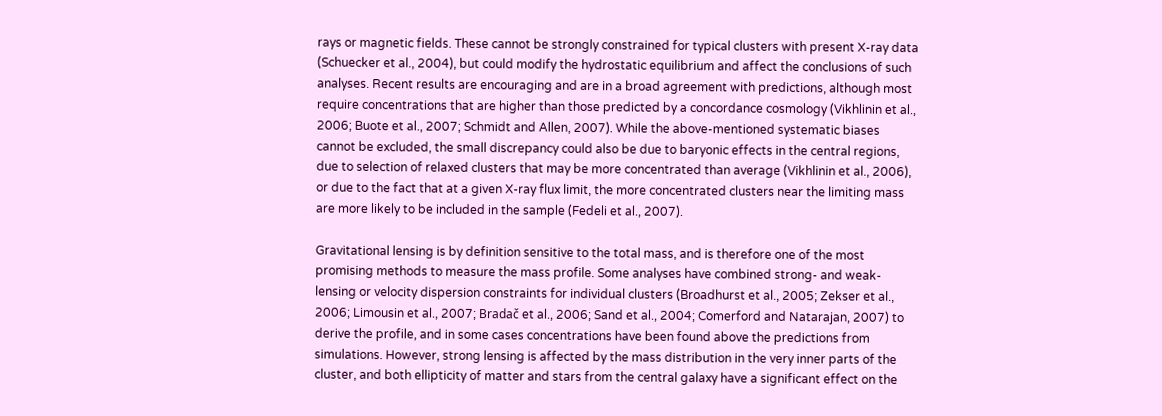rays or magnetic fields. These cannot be strongly constrained for typical clusters with present X-ray data (Schuecker et al., 2004), but could modify the hydrostatic equilibrium and affect the conclusions of such analyses. Recent results are encouraging and are in a broad agreement with predictions, although most require concentrations that are higher than those predicted by a concordance cosmology (Vikhlinin et al., 2006; Buote et al., 2007; Schmidt and Allen, 2007). While the above-mentioned systematic biases cannot be excluded, the small discrepancy could also be due to baryonic effects in the central regions, due to selection of relaxed clusters that may be more concentrated than average (Vikhlinin et al., 2006), or due to the fact that at a given X-ray flux limit, the more concentrated clusters near the limiting mass are more likely to be included in the sample (Fedeli et al., 2007).

Gravitational lensing is by definition sensitive to the total mass, and is therefore one of the most promising methods to measure the mass profile. Some analyses have combined strong- and weak-lensing or velocity dispersion constraints for individual clusters (Broadhurst et al., 2005; Zekser et al., 2006; Limousin et al., 2007; Bradač et al., 2006; Sand et al., 2004; Comerford and Natarajan, 2007) to derive the profile, and in some cases concentrations have been found above the predictions from simulations. However, strong lensing is affected by the mass distribution in the very inner parts of the cluster, and both ellipticity of matter and stars from the central galaxy have a significant effect on the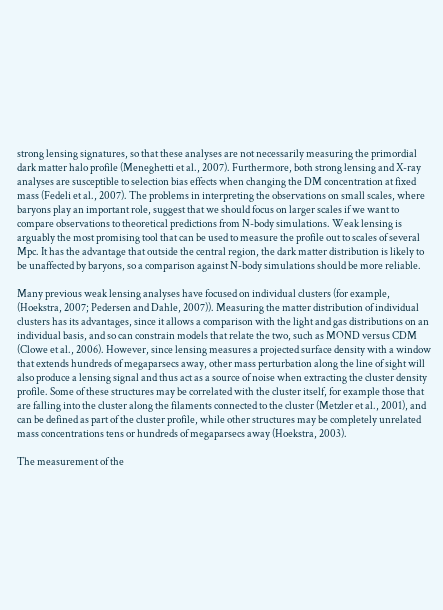strong lensing signatures, so that these analyses are not necessarily measuring the primordial dark matter halo profile (Meneghetti et al., 2007). Furthermore, both strong lensing and X-ray analyses are susceptible to selection bias effects when changing the DM concentration at fixed mass (Fedeli et al., 2007). The problems in interpreting the observations on small scales, where baryons play an important role, suggest that we should focus on larger scales if we want to compare observations to theoretical predictions from N-body simulations. Weak lensing is arguably the most promising tool that can be used to measure the profile out to scales of several Mpc. It has the advantage that outside the central region, the dark matter distribution is likely to be unaffected by baryons, so a comparison against N-body simulations should be more reliable.

Many previous weak lensing analyses have focused on individual clusters (for example, (Hoekstra, 2007; Pedersen and Dahle, 2007)). Measuring the matter distribution of individual clusters has its advantages, since it allows a comparison with the light and gas distributions on an individual basis, and so can constrain models that relate the two, such as MOND versus CDM (Clowe et al., 2006). However, since lensing measures a projected surface density with a window that extends hundreds of megaparsecs away, other mass perturbation along the line of sight will also produce a lensing signal and thus act as a source of noise when extracting the cluster density profile. Some of these structures may be correlated with the cluster itself, for example those that are falling into the cluster along the filaments connected to the cluster (Metzler et al., 2001), and can be defined as part of the cluster profile, while other structures may be completely unrelated mass concentrations tens or hundreds of megaparsecs away (Hoekstra, 2003).

The measurement of the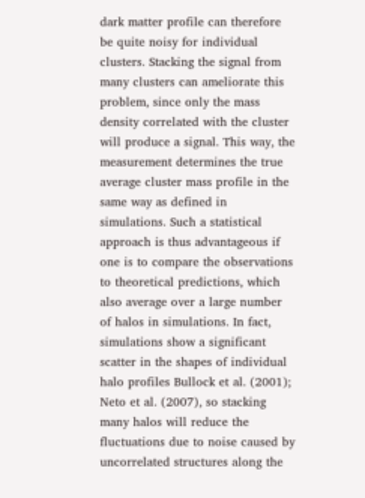dark matter profile can therefore be quite noisy for individual clusters. Stacking the signal from many clusters can ameliorate this problem, since only the mass density correlated with the cluster will produce a signal. This way, the measurement determines the true average cluster mass profile in the same way as defined in simulations. Such a statistical approach is thus advantageous if one is to compare the observations to theoretical predictions, which also average over a large number of halos in simulations. In fact, simulations show a significant scatter in the shapes of individual halo profiles Bullock et al. (2001); Neto et al. (2007), so stacking many halos will reduce the fluctuations due to noise caused by uncorrelated structures along the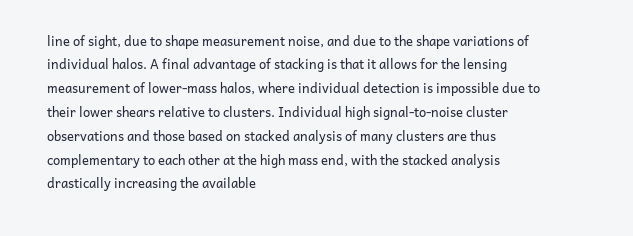line of sight, due to shape measurement noise, and due to the shape variations of individual halos. A final advantage of stacking is that it allows for the lensing measurement of lower-mass halos, where individual detection is impossible due to their lower shears relative to clusters. Individual high signal-to-noise cluster observations and those based on stacked analysis of many clusters are thus complementary to each other at the high mass end, with the stacked analysis drastically increasing the available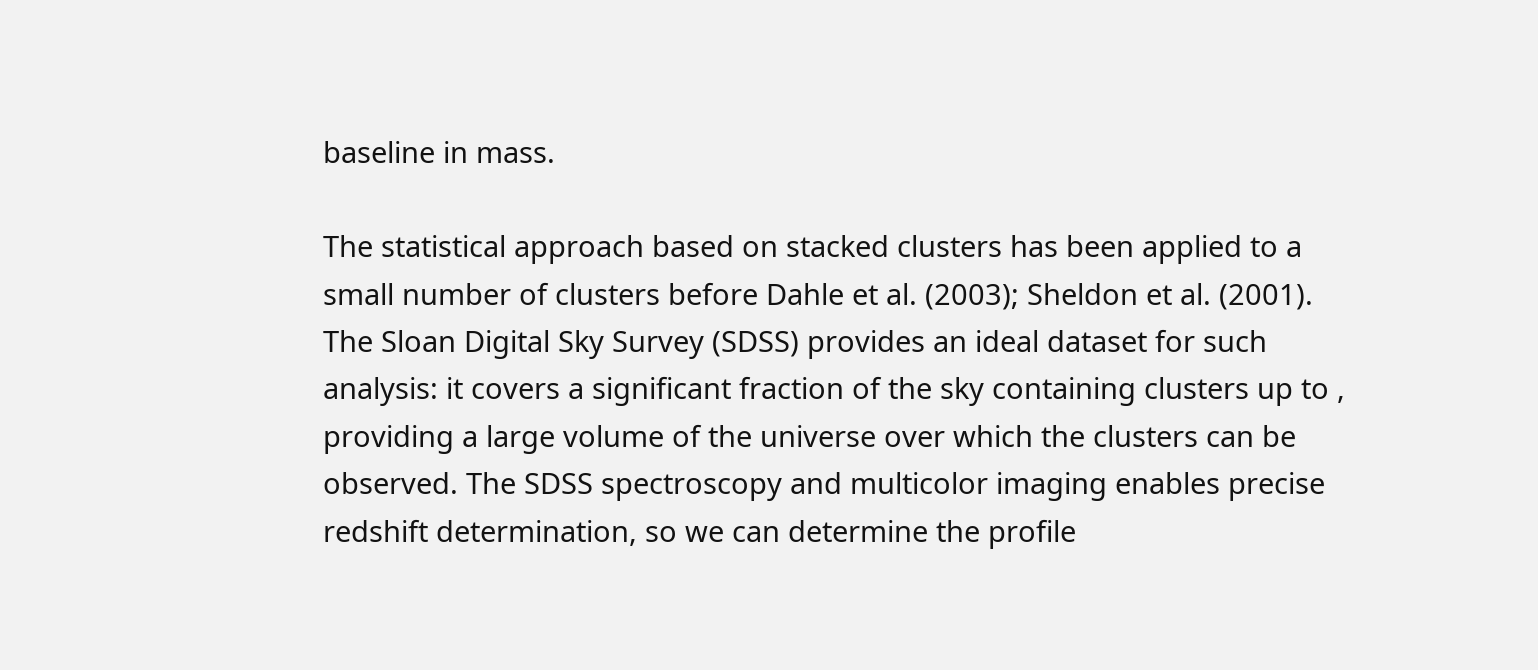baseline in mass.

The statistical approach based on stacked clusters has been applied to a small number of clusters before Dahle et al. (2003); Sheldon et al. (2001). The Sloan Digital Sky Survey (SDSS) provides an ideal dataset for such analysis: it covers a significant fraction of the sky containing clusters up to , providing a large volume of the universe over which the clusters can be observed. The SDSS spectroscopy and multicolor imaging enables precise redshift determination, so we can determine the profile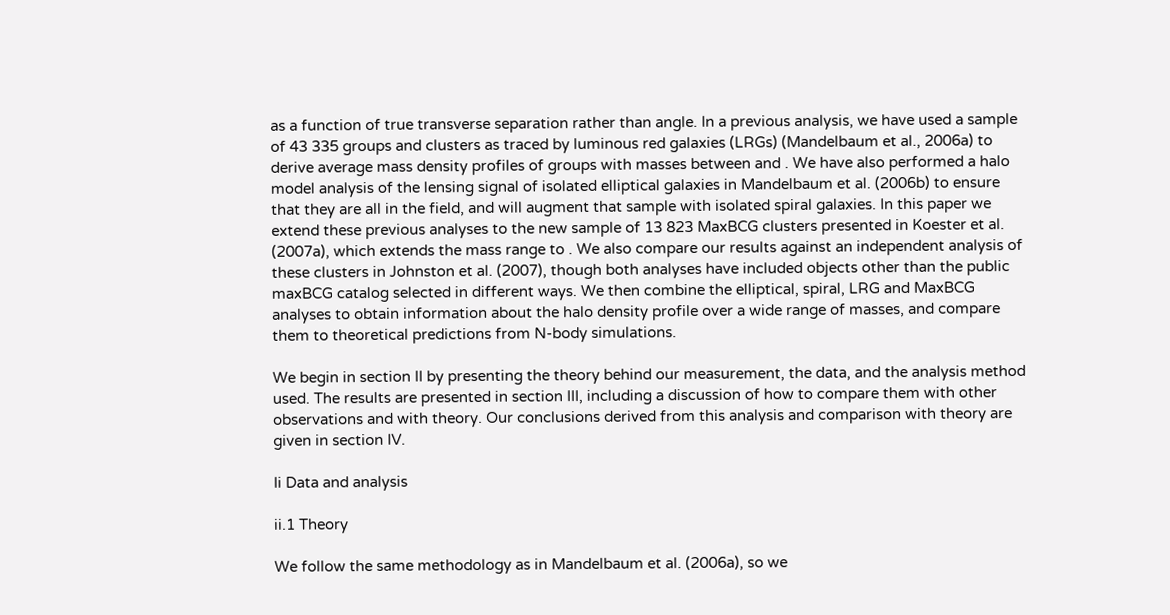as a function of true transverse separation rather than angle. In a previous analysis, we have used a sample of 43 335 groups and clusters as traced by luminous red galaxies (LRGs) (Mandelbaum et al., 2006a) to derive average mass density profiles of groups with masses between and . We have also performed a halo model analysis of the lensing signal of isolated elliptical galaxies in Mandelbaum et al. (2006b) to ensure that they are all in the field, and will augment that sample with isolated spiral galaxies. In this paper we extend these previous analyses to the new sample of 13 823 MaxBCG clusters presented in Koester et al. (2007a), which extends the mass range to . We also compare our results against an independent analysis of these clusters in Johnston et al. (2007), though both analyses have included objects other than the public maxBCG catalog selected in different ways. We then combine the elliptical, spiral, LRG and MaxBCG analyses to obtain information about the halo density profile over a wide range of masses, and compare them to theoretical predictions from N-body simulations.

We begin in section II by presenting the theory behind our measurement, the data, and the analysis method used. The results are presented in section III, including a discussion of how to compare them with other observations and with theory. Our conclusions derived from this analysis and comparison with theory are given in section IV.

Ii Data and analysis

ii.1 Theory

We follow the same methodology as in Mandelbaum et al. (2006a), so we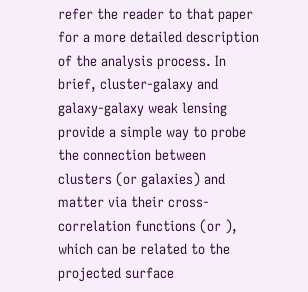refer the reader to that paper for a more detailed description of the analysis process. In brief, cluster-galaxy and galaxy-galaxy weak lensing provide a simple way to probe the connection between clusters (or galaxies) and matter via their cross-correlation functions (or ), which can be related to the projected surface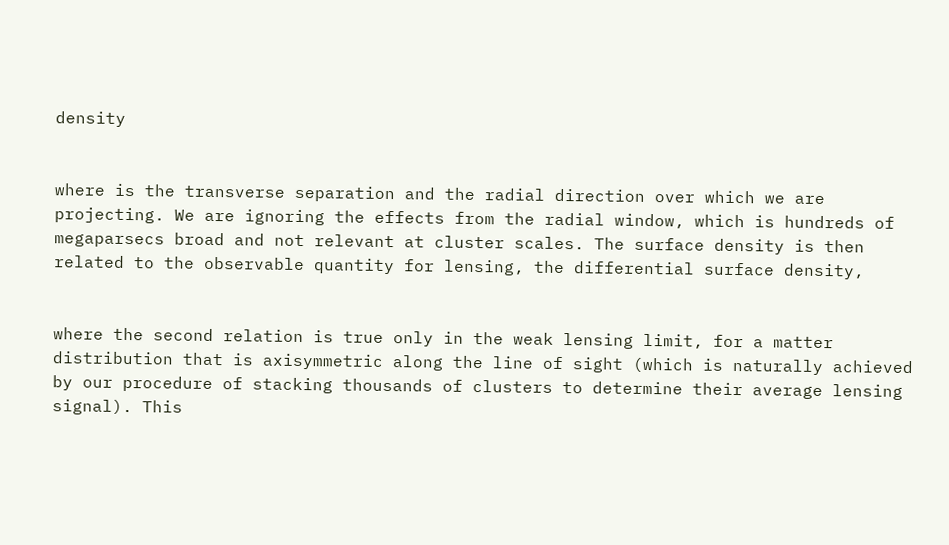density


where is the transverse separation and the radial direction over which we are projecting. We are ignoring the effects from the radial window, which is hundreds of megaparsecs broad and not relevant at cluster scales. The surface density is then related to the observable quantity for lensing, the differential surface density,


where the second relation is true only in the weak lensing limit, for a matter distribution that is axisymmetric along the line of sight (which is naturally achieved by our procedure of stacking thousands of clusters to determine their average lensing signal). This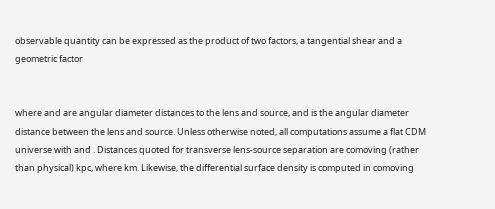observable quantity can be expressed as the product of two factors, a tangential shear and a geometric factor


where and are angular diameter distances to the lens and source, and is the angular diameter distance between the lens and source. Unless otherwise noted, all computations assume a flat CDM universe with and . Distances quoted for transverse lens-source separation are comoving (rather than physical) kpc, where km. Likewise, the differential surface density is computed in comoving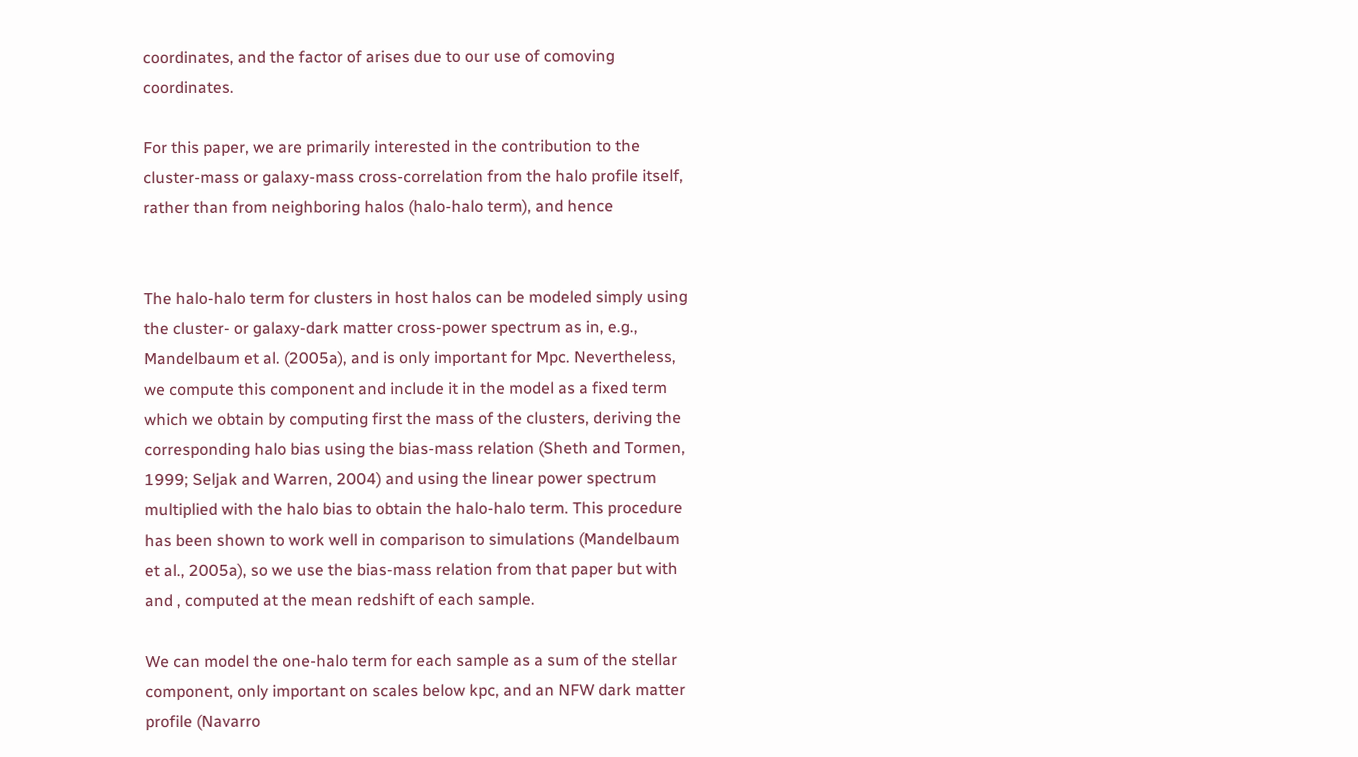coordinates, and the factor of arises due to our use of comoving coordinates.

For this paper, we are primarily interested in the contribution to the cluster-mass or galaxy-mass cross-correlation from the halo profile itself, rather than from neighboring halos (halo-halo term), and hence


The halo-halo term for clusters in host halos can be modeled simply using the cluster- or galaxy-dark matter cross-power spectrum as in, e.g., Mandelbaum et al. (2005a), and is only important for Mpc. Nevertheless, we compute this component and include it in the model as a fixed term which we obtain by computing first the mass of the clusters, deriving the corresponding halo bias using the bias-mass relation (Sheth and Tormen, 1999; Seljak and Warren, 2004) and using the linear power spectrum multiplied with the halo bias to obtain the halo-halo term. This procedure has been shown to work well in comparison to simulations (Mandelbaum et al., 2005a), so we use the bias-mass relation from that paper but with and , computed at the mean redshift of each sample.

We can model the one-halo term for each sample as a sum of the stellar component, only important on scales below kpc, and an NFW dark matter profile (Navarro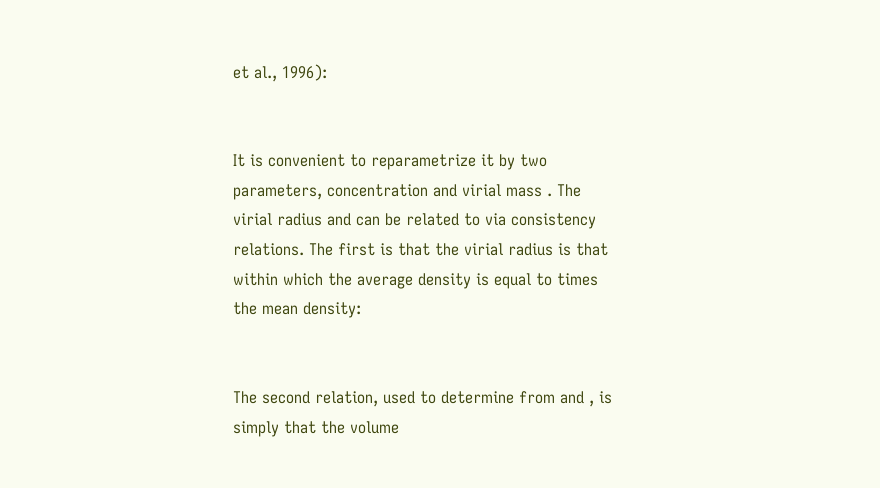et al., 1996):


It is convenient to reparametrize it by two parameters, concentration and virial mass . The virial radius and can be related to via consistency relations. The first is that the virial radius is that within which the average density is equal to times the mean density:


The second relation, used to determine from and , is simply that the volume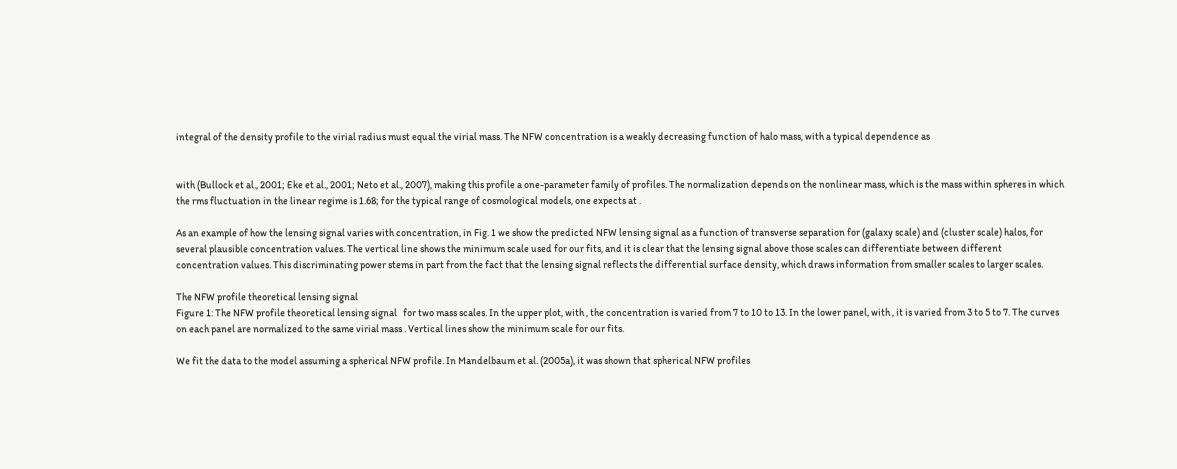integral of the density profile to the virial radius must equal the virial mass. The NFW concentration is a weakly decreasing function of halo mass, with a typical dependence as


with (Bullock et al., 2001; Eke et al., 2001; Neto et al., 2007), making this profile a one-parameter family of profiles. The normalization depends on the nonlinear mass, which is the mass within spheres in which the rms fluctuation in the linear regime is 1.68; for the typical range of cosmological models, one expects at .

As an example of how the lensing signal varies with concentration, in Fig. 1 we show the predicted NFW lensing signal as a function of transverse separation for (galaxy scale) and (cluster scale) halos, for several plausible concentration values. The vertical line shows the minimum scale used for our fits, and it is clear that the lensing signal above those scales can differentiate between different concentration values. This discriminating power stems in part from the fact that the lensing signal reflects the differential surface density, which draws information from smaller scales to larger scales.

The NFW profile theoretical lensing signal
Figure 1: The NFW profile theoretical lensing signal   for two mass scales. In the upper plot, with , the concentration is varied from 7 to 10 to 13. In the lower panel, with , it is varied from 3 to 5 to 7. The curves on each panel are normalized to the same virial mass . Vertical lines show the minimum scale for our fits.

We fit the data to the model assuming a spherical NFW profile. In Mandelbaum et al. (2005a), it was shown that spherical NFW profiles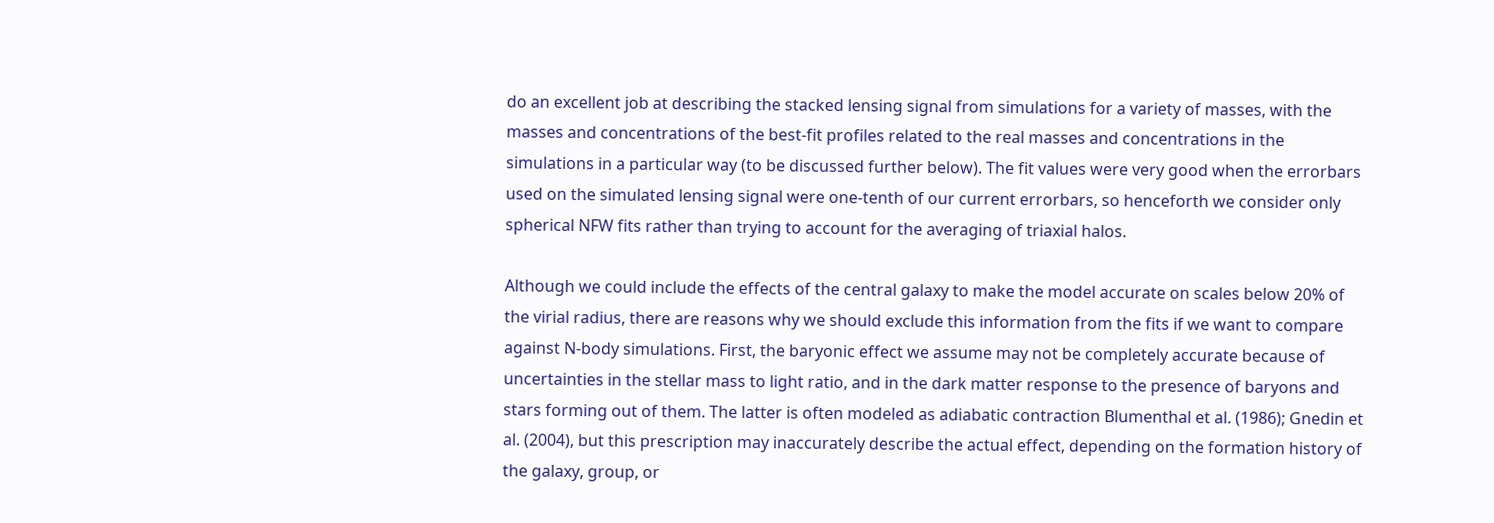do an excellent job at describing the stacked lensing signal from simulations for a variety of masses, with the masses and concentrations of the best-fit profiles related to the real masses and concentrations in the simulations in a particular way (to be discussed further below). The fit values were very good when the errorbars used on the simulated lensing signal were one-tenth of our current errorbars, so henceforth we consider only spherical NFW fits rather than trying to account for the averaging of triaxial halos.

Although we could include the effects of the central galaxy to make the model accurate on scales below 20% of the virial radius, there are reasons why we should exclude this information from the fits if we want to compare against N-body simulations. First, the baryonic effect we assume may not be completely accurate because of uncertainties in the stellar mass to light ratio, and in the dark matter response to the presence of baryons and stars forming out of them. The latter is often modeled as adiabatic contraction Blumenthal et al. (1986); Gnedin et al. (2004), but this prescription may inaccurately describe the actual effect, depending on the formation history of the galaxy, group, or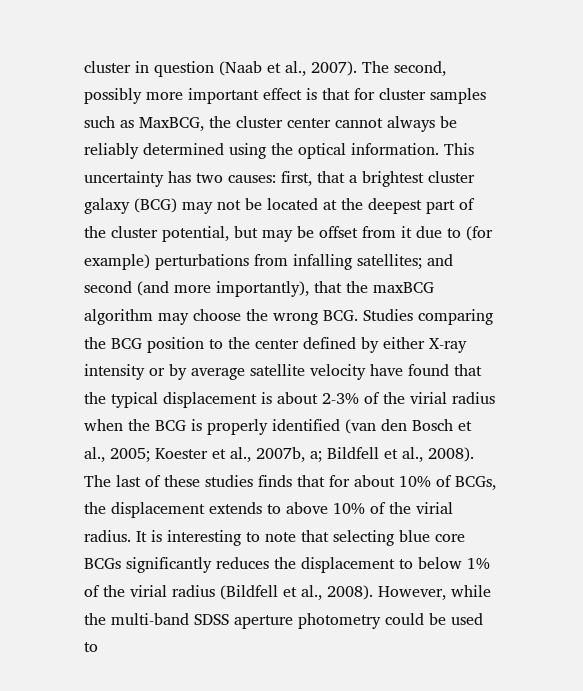cluster in question (Naab et al., 2007). The second, possibly more important effect is that for cluster samples such as MaxBCG, the cluster center cannot always be reliably determined using the optical information. This uncertainty has two causes: first, that a brightest cluster galaxy (BCG) may not be located at the deepest part of the cluster potential, but may be offset from it due to (for example) perturbations from infalling satellites; and second (and more importantly), that the maxBCG algorithm may choose the wrong BCG. Studies comparing the BCG position to the center defined by either X-ray intensity or by average satellite velocity have found that the typical displacement is about 2-3% of the virial radius when the BCG is properly identified (van den Bosch et al., 2005; Koester et al., 2007b, a; Bildfell et al., 2008). The last of these studies finds that for about 10% of BCGs, the displacement extends to above 10% of the virial radius. It is interesting to note that selecting blue core BCGs significantly reduces the displacement to below 1% of the virial radius (Bildfell et al., 2008). However, while the multi-band SDSS aperture photometry could be used to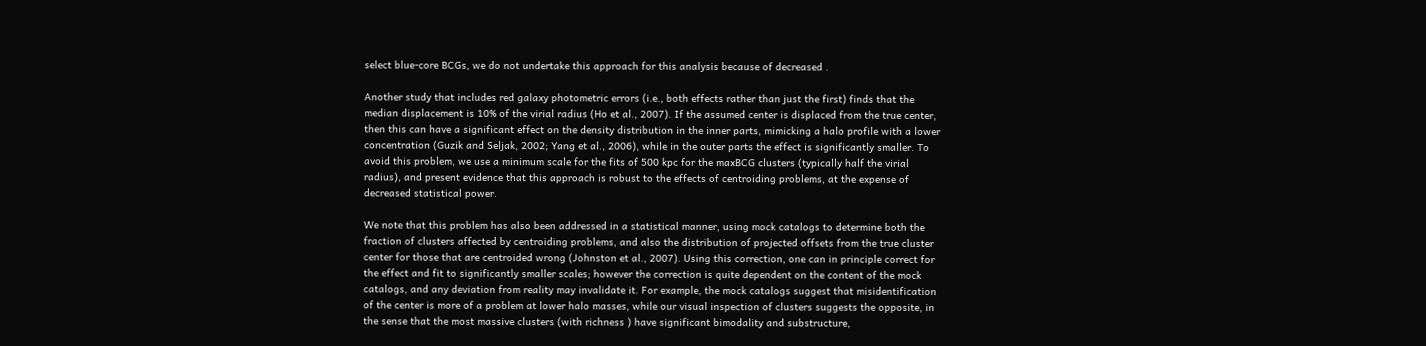select blue-core BCGs, we do not undertake this approach for this analysis because of decreased .

Another study that includes red galaxy photometric errors (i.e., both effects rather than just the first) finds that the median displacement is 10% of the virial radius (Ho et al., 2007). If the assumed center is displaced from the true center, then this can have a significant effect on the density distribution in the inner parts, mimicking a halo profile with a lower concentration (Guzik and Seljak, 2002; Yang et al., 2006), while in the outer parts the effect is significantly smaller. To avoid this problem, we use a minimum scale for the fits of 500 kpc for the maxBCG clusters (typically half the virial radius), and present evidence that this approach is robust to the effects of centroiding problems, at the expense of decreased statistical power.

We note that this problem has also been addressed in a statistical manner, using mock catalogs to determine both the fraction of clusters affected by centroiding problems, and also the distribution of projected offsets from the true cluster center for those that are centroided wrong (Johnston et al., 2007). Using this correction, one can in principle correct for the effect and fit to significantly smaller scales; however the correction is quite dependent on the content of the mock catalogs, and any deviation from reality may invalidate it. For example, the mock catalogs suggest that misidentification of the center is more of a problem at lower halo masses, while our visual inspection of clusters suggests the opposite, in the sense that the most massive clusters (with richness ) have significant bimodality and substructure,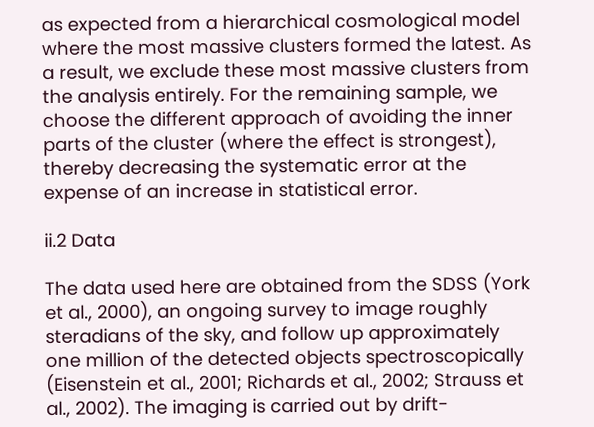as expected from a hierarchical cosmological model where the most massive clusters formed the latest. As a result, we exclude these most massive clusters from the analysis entirely. For the remaining sample, we choose the different approach of avoiding the inner parts of the cluster (where the effect is strongest), thereby decreasing the systematic error at the expense of an increase in statistical error.

ii.2 Data

The data used here are obtained from the SDSS (York et al., 2000), an ongoing survey to image roughly steradians of the sky, and follow up approximately one million of the detected objects spectroscopically (Eisenstein et al., 2001; Richards et al., 2002; Strauss et al., 2002). The imaging is carried out by drift-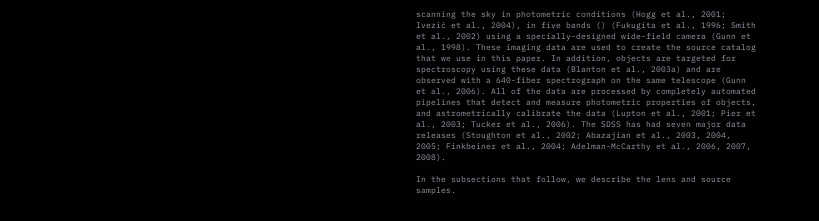scanning the sky in photometric conditions (Hogg et al., 2001; Ivezić et al., 2004), in five bands () (Fukugita et al., 1996; Smith et al., 2002) using a specially-designed wide-field camera (Gunn et al., 1998). These imaging data are used to create the source catalog that we use in this paper. In addition, objects are targeted for spectroscopy using these data (Blanton et al., 2003a) and are observed with a 640-fiber spectrograph on the same telescope (Gunn et al., 2006). All of the data are processed by completely automated pipelines that detect and measure photometric properties of objects, and astrometrically calibrate the data (Lupton et al., 2001; Pier et al., 2003; Tucker et al., 2006). The SDSS has had seven major data releases (Stoughton et al., 2002; Abazajian et al., 2003, 2004, 2005; Finkbeiner et al., 2004; Adelman-McCarthy et al., 2006, 2007, 2008).

In the subsections that follow, we describe the lens and source samples.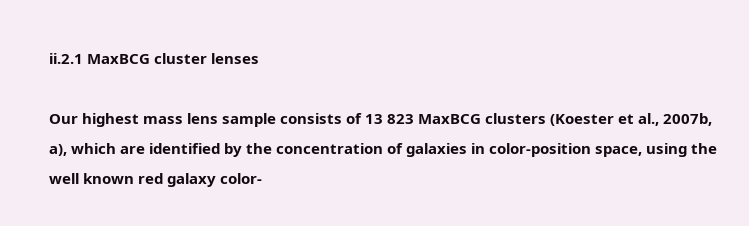ii.2.1 MaxBCG cluster lenses

Our highest mass lens sample consists of 13 823 MaxBCG clusters (Koester et al., 2007b, a), which are identified by the concentration of galaxies in color-position space, using the well known red galaxy color-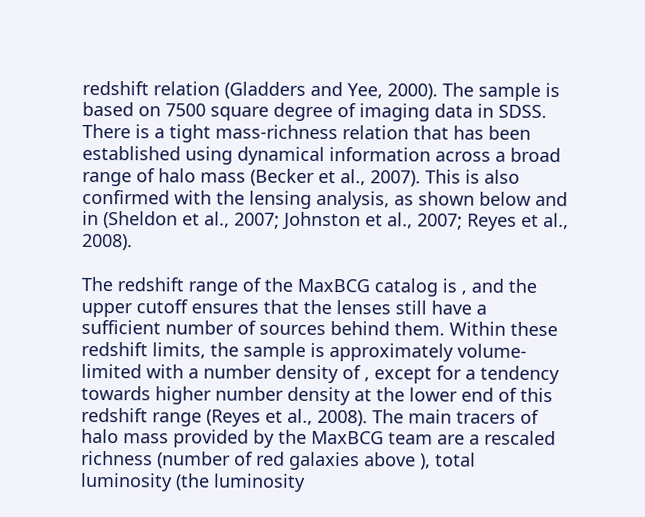redshift relation (Gladders and Yee, 2000). The sample is based on 7500 square degree of imaging data in SDSS. There is a tight mass-richness relation that has been established using dynamical information across a broad range of halo mass (Becker et al., 2007). This is also confirmed with the lensing analysis, as shown below and in (Sheldon et al., 2007; Johnston et al., 2007; Reyes et al., 2008).

The redshift range of the MaxBCG catalog is , and the upper cutoff ensures that the lenses still have a sufficient number of sources behind them. Within these redshift limits, the sample is approximately volume-limited with a number density of , except for a tendency towards higher number density at the lower end of this redshift range (Reyes et al., 2008). The main tracers of halo mass provided by the MaxBCG team are a rescaled richness (number of red galaxies above ), total luminosity (the luminosity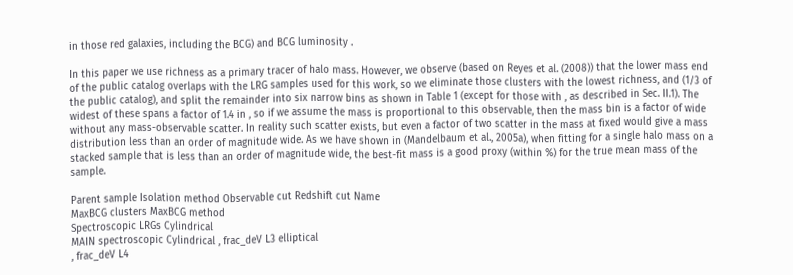in those red galaxies, including the BCG) and BCG luminosity .

In this paper we use richness as a primary tracer of halo mass. However, we observe (based on Reyes et al. (2008)) that the lower mass end of the public catalog overlaps with the LRG samples used for this work, so we eliminate those clusters with the lowest richness, and (1/3 of the public catalog), and split the remainder into six narrow bins as shown in Table 1 (except for those with , as described in Sec. II.1). The widest of these spans a factor of 1.4 in , so if we assume the mass is proportional to this observable, then the mass bin is a factor of wide without any mass-observable scatter. In reality such scatter exists, but even a factor of two scatter in the mass at fixed would give a mass distribution less than an order of magnitude wide. As we have shown in (Mandelbaum et al., 2005a), when fitting for a single halo mass on a stacked sample that is less than an order of magnitude wide, the best-fit mass is a good proxy (within %) for the true mean mass of the sample.

Parent sample Isolation method Observable cut Redshift cut Name
MaxBCG clusters MaxBCG method
Spectroscopic LRGs Cylindrical
MAIN spectroscopic Cylindrical , frac_deV L3 elliptical
, frac_deV L4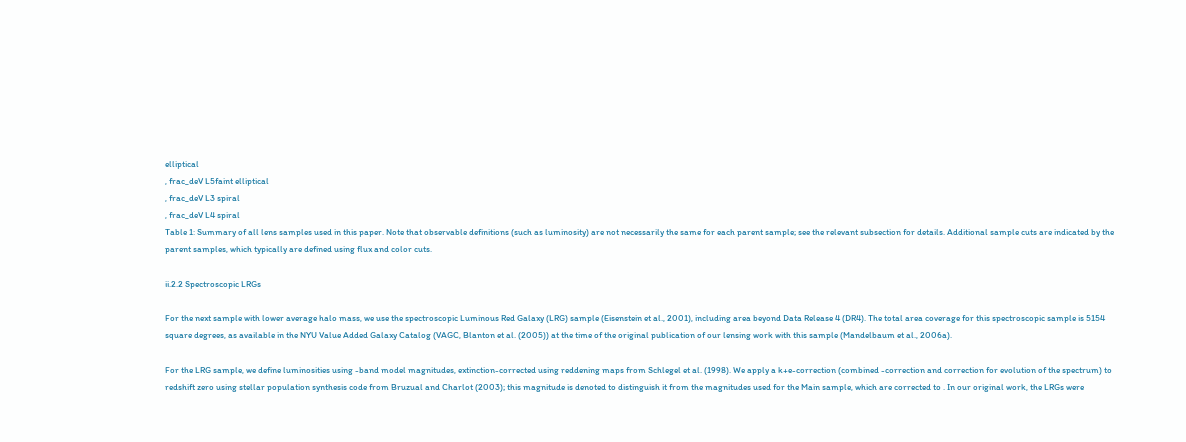elliptical
, frac_deV L5faint elliptical
, frac_deV L3 spiral
, frac_deV L4 spiral
Table 1: Summary of all lens samples used in this paper. Note that observable definitions (such as luminosity) are not necessarily the same for each parent sample; see the relevant subsection for details. Additional sample cuts are indicated by the parent samples, which typically are defined using flux and color cuts.

ii.2.2 Spectroscopic LRGs

For the next sample with lower average halo mass, we use the spectroscopic Luminous Red Galaxy (LRG) sample (Eisenstein et al., 2001), including area beyond Data Release 4 (DR4). The total area coverage for this spectroscopic sample is 5154 square degrees, as available in the NYU Value Added Galaxy Catalog (VAGC, Blanton et al. (2005)) at the time of the original publication of our lensing work with this sample (Mandelbaum et al., 2006a).

For the LRG sample, we define luminosities using -band model magnitudes, extinction-corrected using reddening maps from Schlegel et al. (1998). We apply a k+e-correction (combined -correction and correction for evolution of the spectrum) to redshift zero using stellar population synthesis code from Bruzual and Charlot (2003); this magnitude is denoted to distinguish it from the magnitudes used for the Main sample, which are corrected to . In our original work, the LRGs were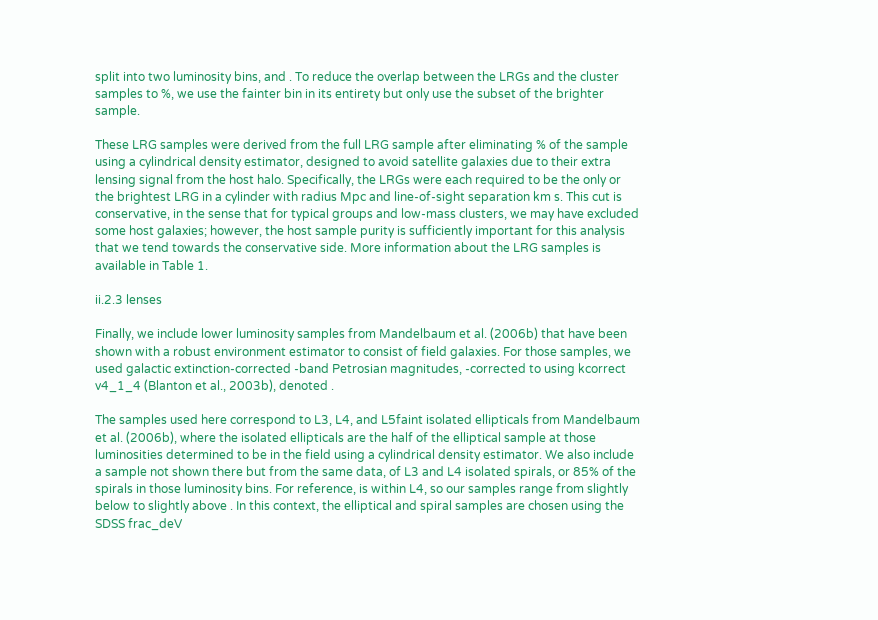split into two luminosity bins, and . To reduce the overlap between the LRGs and the cluster samples to %, we use the fainter bin in its entirety but only use the subset of the brighter sample.

These LRG samples were derived from the full LRG sample after eliminating % of the sample using a cylindrical density estimator, designed to avoid satellite galaxies due to their extra lensing signal from the host halo. Specifically, the LRGs were each required to be the only or the brightest LRG in a cylinder with radius Mpc and line-of-sight separation km s. This cut is conservative, in the sense that for typical groups and low-mass clusters, we may have excluded some host galaxies; however, the host sample purity is sufficiently important for this analysis that we tend towards the conservative side. More information about the LRG samples is available in Table 1.

ii.2.3 lenses

Finally, we include lower luminosity samples from Mandelbaum et al. (2006b) that have been shown with a robust environment estimator to consist of field galaxies. For those samples, we used galactic extinction-corrected -band Petrosian magnitudes, -corrected to using kcorrect v4_1_4 (Blanton et al., 2003b), denoted .

The samples used here correspond to L3, L4, and L5faint isolated ellipticals from Mandelbaum et al. (2006b), where the isolated ellipticals are the half of the elliptical sample at those luminosities determined to be in the field using a cylindrical density estimator. We also include a sample not shown there but from the same data, of L3 and L4 isolated spirals, or 85% of the spirals in those luminosity bins. For reference, is within L4, so our samples range from slightly below to slightly above . In this context, the elliptical and spiral samples are chosen using the SDSS frac_deV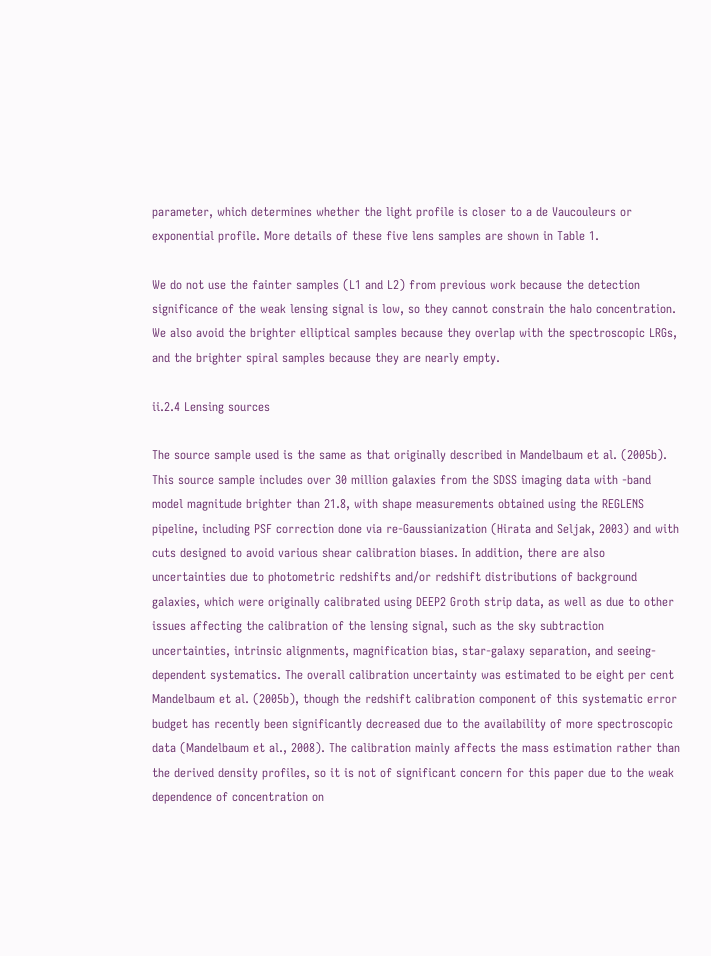parameter, which determines whether the light profile is closer to a de Vaucouleurs or exponential profile. More details of these five lens samples are shown in Table 1.

We do not use the fainter samples (L1 and L2) from previous work because the detection significance of the weak lensing signal is low, so they cannot constrain the halo concentration. We also avoid the brighter elliptical samples because they overlap with the spectroscopic LRGs, and the brighter spiral samples because they are nearly empty.

ii.2.4 Lensing sources

The source sample used is the same as that originally described in Mandelbaum et al. (2005b). This source sample includes over 30 million galaxies from the SDSS imaging data with -band model magnitude brighter than 21.8, with shape measurements obtained using the REGLENS pipeline, including PSF correction done via re-Gaussianization (Hirata and Seljak, 2003) and with cuts designed to avoid various shear calibration biases. In addition, there are also uncertainties due to photometric redshifts and/or redshift distributions of background galaxies, which were originally calibrated using DEEP2 Groth strip data, as well as due to other issues affecting the calibration of the lensing signal, such as the sky subtraction uncertainties, intrinsic alignments, magnification bias, star-galaxy separation, and seeing-dependent systematics. The overall calibration uncertainty was estimated to be eight per cent Mandelbaum et al. (2005b), though the redshift calibration component of this systematic error budget has recently been significantly decreased due to the availability of more spectroscopic data (Mandelbaum et al., 2008). The calibration mainly affects the mass estimation rather than the derived density profiles, so it is not of significant concern for this paper due to the weak dependence of concentration on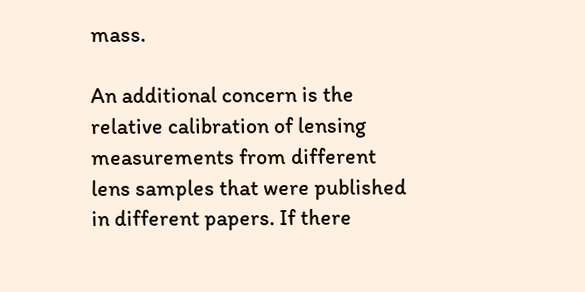mass.

An additional concern is the relative calibration of lensing measurements from different lens samples that were published in different papers. If there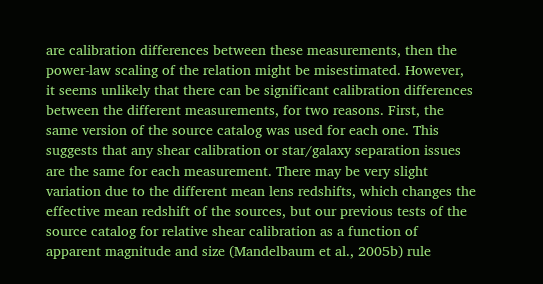are calibration differences between these measurements, then the power-law scaling of the relation might be misestimated. However, it seems unlikely that there can be significant calibration differences between the different measurements, for two reasons. First, the same version of the source catalog was used for each one. This suggests that any shear calibration or star/galaxy separation issues are the same for each measurement. There may be very slight variation due to the different mean lens redshifts, which changes the effective mean redshift of the sources, but our previous tests of the source catalog for relative shear calibration as a function of apparent magnitude and size (Mandelbaum et al., 2005b) rule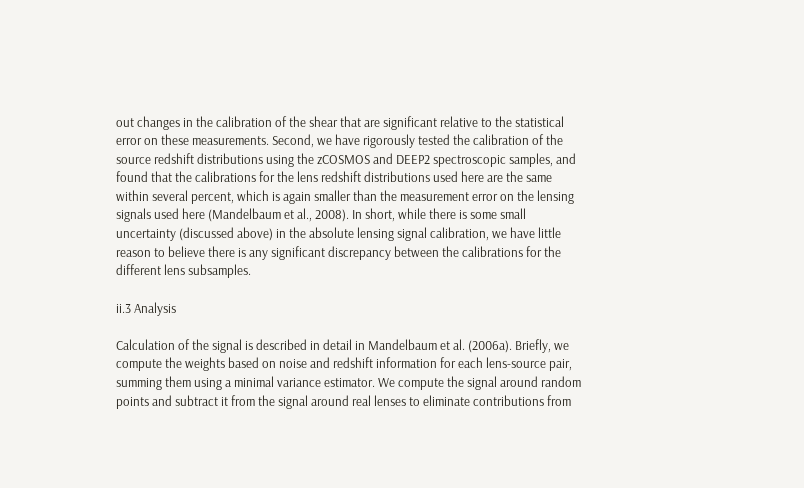out changes in the calibration of the shear that are significant relative to the statistical error on these measurements. Second, we have rigorously tested the calibration of the source redshift distributions using the zCOSMOS and DEEP2 spectroscopic samples, and found that the calibrations for the lens redshift distributions used here are the same within several percent, which is again smaller than the measurement error on the lensing signals used here (Mandelbaum et al., 2008). In short, while there is some small uncertainty (discussed above) in the absolute lensing signal calibration, we have little reason to believe there is any significant discrepancy between the calibrations for the different lens subsamples.

ii.3 Analysis

Calculation of the signal is described in detail in Mandelbaum et al. (2006a). Briefly, we compute the weights based on noise and redshift information for each lens-source pair, summing them using a minimal variance estimator. We compute the signal around random points and subtract it from the signal around real lenses to eliminate contributions from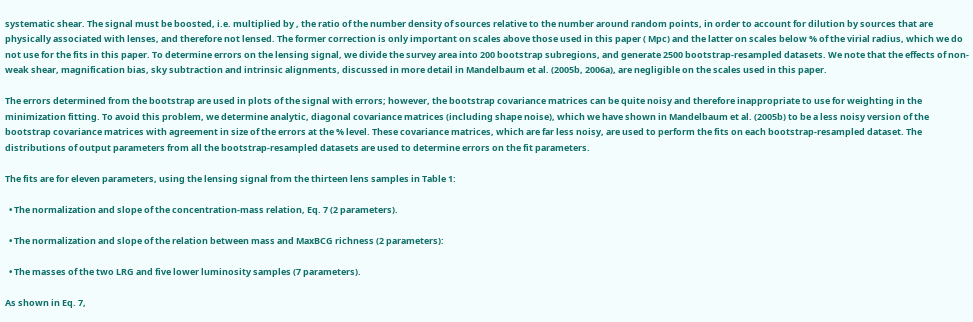systematic shear. The signal must be boosted, i.e. multiplied by , the ratio of the number density of sources relative to the number around random points, in order to account for dilution by sources that are physically associated with lenses, and therefore not lensed. The former correction is only important on scales above those used in this paper ( Mpc) and the latter on scales below % of the virial radius, which we do not use for the fits in this paper. To determine errors on the lensing signal, we divide the survey area into 200 bootstrap subregions, and generate 2500 bootstrap-resampled datasets. We note that the effects of non-weak shear, magnification bias, sky subtraction and intrinsic alignments, discussed in more detail in Mandelbaum et al. (2005b, 2006a), are negligible on the scales used in this paper.

The errors determined from the bootstrap are used in plots of the signal with errors; however, the bootstrap covariance matrices can be quite noisy and therefore inappropriate to use for weighting in the minimization fitting. To avoid this problem, we determine analytic, diagonal covariance matrices (including shape noise), which we have shown in Mandelbaum et al. (2005b) to be a less noisy version of the bootstrap covariance matrices with agreement in size of the errors at the % level. These covariance matrices, which are far less noisy, are used to perform the fits on each bootstrap-resampled dataset. The distributions of output parameters from all the bootstrap-resampled datasets are used to determine errors on the fit parameters.

The fits are for eleven parameters, using the lensing signal from the thirteen lens samples in Table 1:

  • The normalization and slope of the concentration-mass relation, Eq. 7 (2 parameters).

  • The normalization and slope of the relation between mass and MaxBCG richness (2 parameters):

  • The masses of the two LRG and five lower luminosity samples (7 parameters).

As shown in Eq. 7,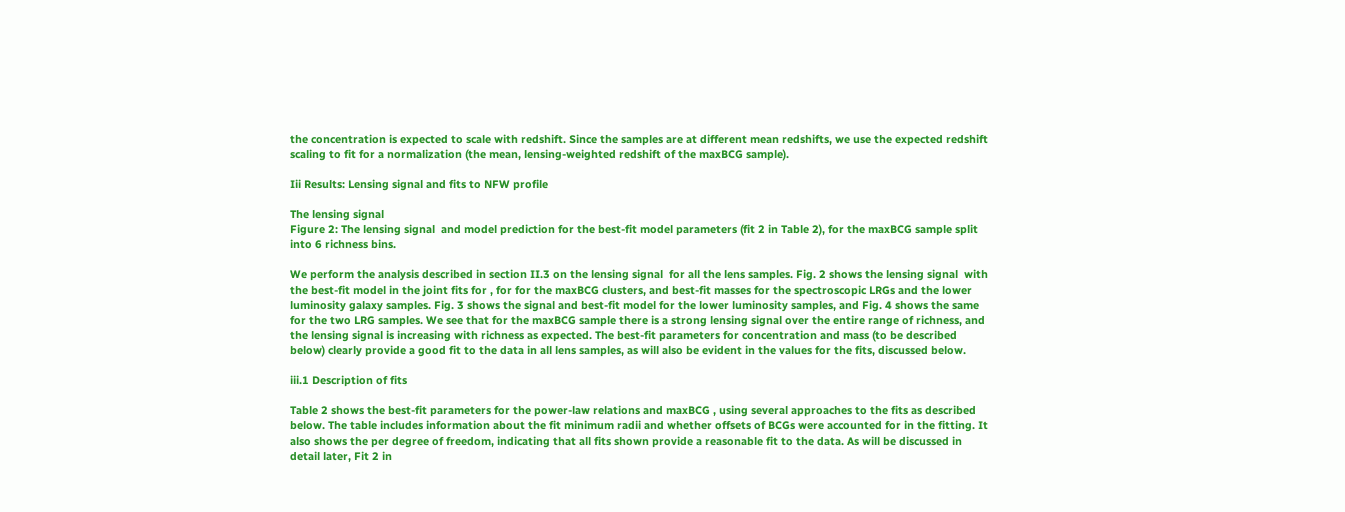the concentration is expected to scale with redshift. Since the samples are at different mean redshifts, we use the expected redshift scaling to fit for a normalization (the mean, lensing-weighted redshift of the maxBCG sample).

Iii Results: Lensing signal and fits to NFW profile

The lensing signal
Figure 2: The lensing signal  and model prediction for the best-fit model parameters (fit 2 in Table 2), for the maxBCG sample split into 6 richness bins.

We perform the analysis described in section II.3 on the lensing signal  for all the lens samples. Fig. 2 shows the lensing signal  with the best-fit model in the joint fits for , for for the maxBCG clusters, and best-fit masses for the spectroscopic LRGs and the lower luminosity galaxy samples. Fig. 3 shows the signal and best-fit model for the lower luminosity samples, and Fig. 4 shows the same for the two LRG samples. We see that for the maxBCG sample there is a strong lensing signal over the entire range of richness, and the lensing signal is increasing with richness as expected. The best-fit parameters for concentration and mass (to be described below) clearly provide a good fit to the data in all lens samples, as will also be evident in the values for the fits, discussed below.

iii.1 Description of fits

Table 2 shows the best-fit parameters for the power-law relations and maxBCG , using several approaches to the fits as described below. The table includes information about the fit minimum radii and whether offsets of BCGs were accounted for in the fitting. It also shows the per degree of freedom, indicating that all fits shown provide a reasonable fit to the data. As will be discussed in detail later, Fit 2 in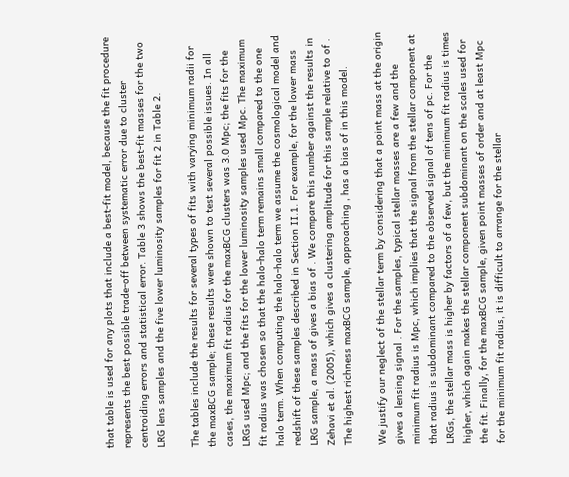that table is used for any plots that include a best-fit model, because the fit procedure represents the best possible trade-off between systematic error due to cluster centroiding errors and statistical error. Table 3 shows the best-fit masses for the two LRG lens samples and the five lower luminosity samples for fit 2 in Table 2.

The tables include the results for several types of fits with varying minimum radii for the maxBCG sample; these results were shown to test several possible issues. In all cases, the maximum fit radius for the maxBCG clusters was 3.0 Mpc; the fits for the LRGs used Mpc; and the fits for the lower luminosity samples used Mpc. The maximum fit radius was chosen so that the halo-halo term remains small compared to the one halo term. When computing the halo-halo term we assume the cosmological model and redshift of these samples described in Section II.1. For example, for the lower mass LRG sample, a mass of gives a bias of . We compare this number against the results in Zehavi et al. (2005), which gives a clustering amplitude for this sample relative to of . The highest richness maxBCG sample, approaching , has a bias of in this model.

We justify our neglect of the stellar term by considering that a point mass at the origin gives a lensing signal . For the samples, typical stellar masses are a few and the minimum fit radius is Mpc, which implies that the signal from the stellar component at that radius is subdominant compared to the observed signal of tens of pc. For the LRGs, the stellar mass is higher by factors of a few, but the minimum fit radius is times higher, which again makes the stellar component subdominant on the scales used for the fit. Finally, for the maxBCG sample, given point masses of order and at least Mpc for the minimum fit radius, it is difficult to arrange for the stellar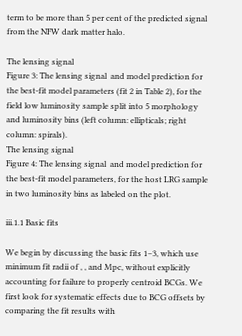term to be more than 5 per cent of the predicted signal from the NFW dark matter halo.

The lensing signal
Figure 3: The lensing signal  and model prediction for the best-fit model parameters (fit 2 in Table 2), for the field low luminosity sample split into 5 morphology and luminosity bins (left column: ellipticals; right column: spirals).
The lensing signal
Figure 4: The lensing signal  and model prediction for the best-fit model parameters, for the host LRG sample in two luminosity bins as labeled on the plot.

iii.1.1 Basic fits

We begin by discussing the basic fits 1–3, which use minimum fit radii of , , and Mpc, without explicitly accounting for failure to properly centroid BCGs. We first look for systematic effects due to BCG offsets by comparing the fit results with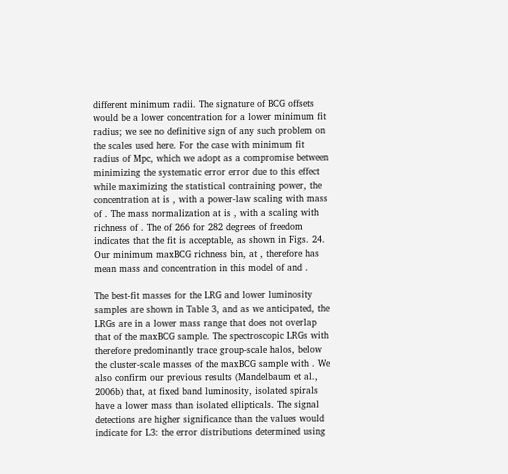different minimum radii. The signature of BCG offsets would be a lower concentration for a lower minimum fit radius; we see no definitive sign of any such problem on the scales used here. For the case with minimum fit radius of Mpc, which we adopt as a compromise between minimizing the systematic error error due to this effect while maximizing the statistical contraining power, the concentration at is , with a power-law scaling with mass of . The mass normalization at is , with a scaling with richness of . The of 266 for 282 degrees of freedom indicates that the fit is acceptable, as shown in Figs. 24. Our minimum maxBCG richness bin, at , therefore has mean mass and concentration in this model of and .

The best-fit masses for the LRG and lower luminosity samples are shown in Table 3, and as we anticipated, the LRGs are in a lower mass range that does not overlap that of the maxBCG sample. The spectroscopic LRGs with therefore predominantly trace group-scale halos, below the cluster-scale masses of the maxBCG sample with . We also confirm our previous results (Mandelbaum et al., 2006b) that, at fixed band luminosity, isolated spirals have a lower mass than isolated ellipticals. The signal detections are higher significance than the values would indicate for L3: the error distributions determined using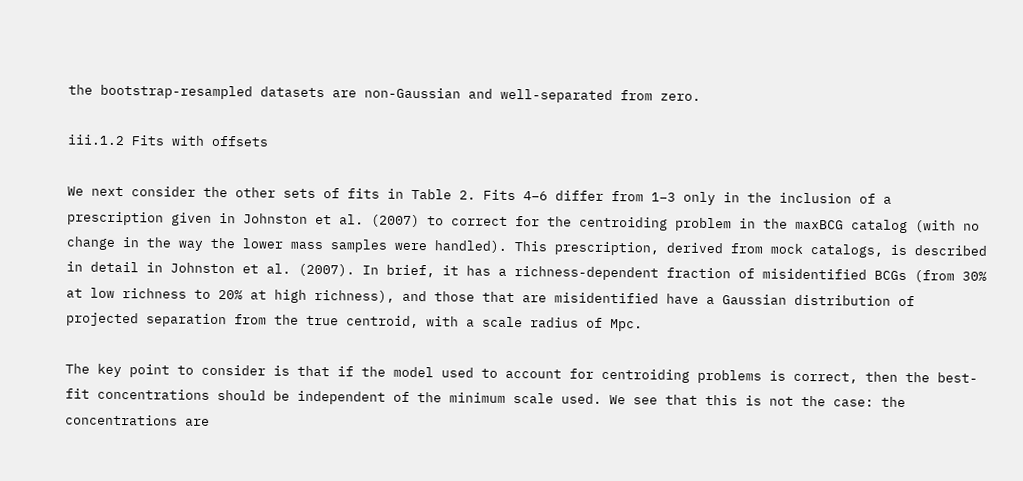the bootstrap-resampled datasets are non-Gaussian and well-separated from zero.

iii.1.2 Fits with offsets

We next consider the other sets of fits in Table 2. Fits 4–6 differ from 1–3 only in the inclusion of a prescription given in Johnston et al. (2007) to correct for the centroiding problem in the maxBCG catalog (with no change in the way the lower mass samples were handled). This prescription, derived from mock catalogs, is described in detail in Johnston et al. (2007). In brief, it has a richness-dependent fraction of misidentified BCGs (from 30% at low richness to 20% at high richness), and those that are misidentified have a Gaussian distribution of projected separation from the true centroid, with a scale radius of Mpc.

The key point to consider is that if the model used to account for centroiding problems is correct, then the best-fit concentrations should be independent of the minimum scale used. We see that this is not the case: the concentrations are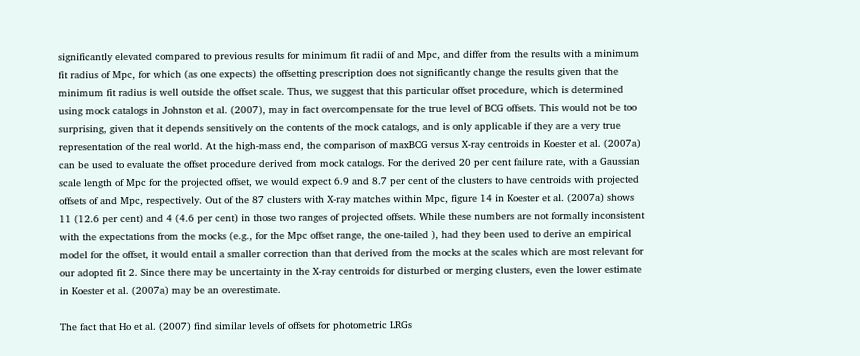significantly elevated compared to previous results for minimum fit radii of and Mpc, and differ from the results with a minimum fit radius of Mpc, for which (as one expects) the offsetting prescription does not significantly change the results given that the minimum fit radius is well outside the offset scale. Thus, we suggest that this particular offset procedure, which is determined using mock catalogs in Johnston et al. (2007), may in fact overcompensate for the true level of BCG offsets. This would not be too surprising, given that it depends sensitively on the contents of the mock catalogs, and is only applicable if they are a very true representation of the real world. At the high-mass end, the comparison of maxBCG versus X-ray centroids in Koester et al. (2007a) can be used to evaluate the offset procedure derived from mock catalogs. For the derived 20 per cent failure rate, with a Gaussian scale length of Mpc for the projected offset, we would expect 6.9 and 8.7 per cent of the clusters to have centroids with projected offsets of and Mpc, respectively. Out of the 87 clusters with X-ray matches within Mpc, figure 14 in Koester et al. (2007a) shows 11 (12.6 per cent) and 4 (4.6 per cent) in those two ranges of projected offsets. While these numbers are not formally inconsistent with the expectations from the mocks (e.g., for the Mpc offset range, the one-tailed ), had they been used to derive an empirical model for the offset, it would entail a smaller correction than that derived from the mocks at the scales which are most relevant for our adopted fit 2. Since there may be uncertainty in the X-ray centroids for disturbed or merging clusters, even the lower estimate in Koester et al. (2007a) may be an overestimate.

The fact that Ho et al. (2007) find similar levels of offsets for photometric LRGs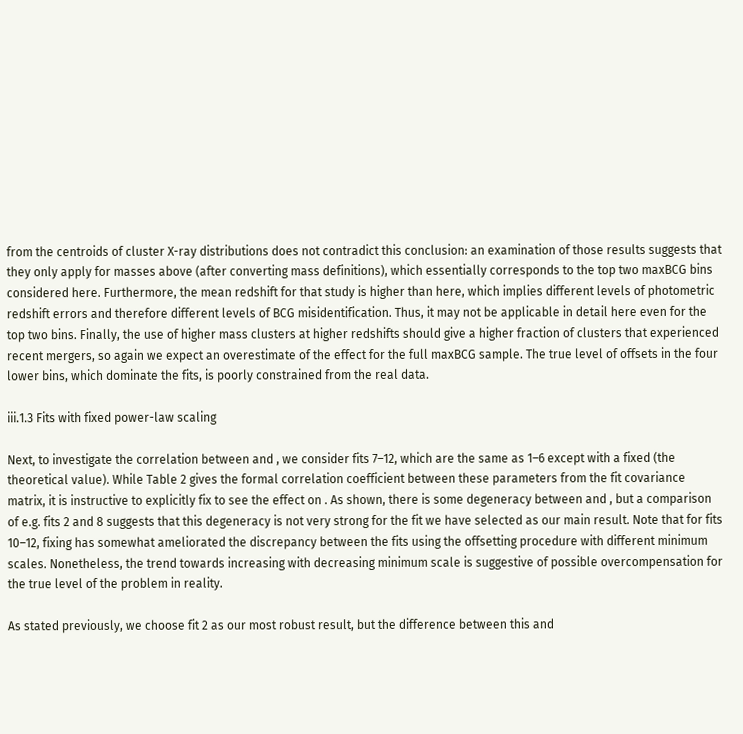from the centroids of cluster X-ray distributions does not contradict this conclusion: an examination of those results suggests that they only apply for masses above (after converting mass definitions), which essentially corresponds to the top two maxBCG bins considered here. Furthermore, the mean redshift for that study is higher than here, which implies different levels of photometric redshift errors and therefore different levels of BCG misidentification. Thus, it may not be applicable in detail here even for the top two bins. Finally, the use of higher mass clusters at higher redshifts should give a higher fraction of clusters that experienced recent mergers, so again we expect an overestimate of the effect for the full maxBCG sample. The true level of offsets in the four lower bins, which dominate the fits, is poorly constrained from the real data.

iii.1.3 Fits with fixed power-law scaling

Next, to investigate the correlation between and , we consider fits 7–12, which are the same as 1–6 except with a fixed (the theoretical value). While Table 2 gives the formal correlation coefficient between these parameters from the fit covariance matrix, it is instructive to explicitly fix to see the effect on . As shown, there is some degeneracy between and , but a comparison of e.g. fits 2 and 8 suggests that this degeneracy is not very strong for the fit we have selected as our main result. Note that for fits 10–12, fixing has somewhat ameliorated the discrepancy between the fits using the offsetting procedure with different minimum scales. Nonetheless, the trend towards increasing with decreasing minimum scale is suggestive of possible overcompensation for the true level of the problem in reality.

As stated previously, we choose fit 2 as our most robust result, but the difference between this and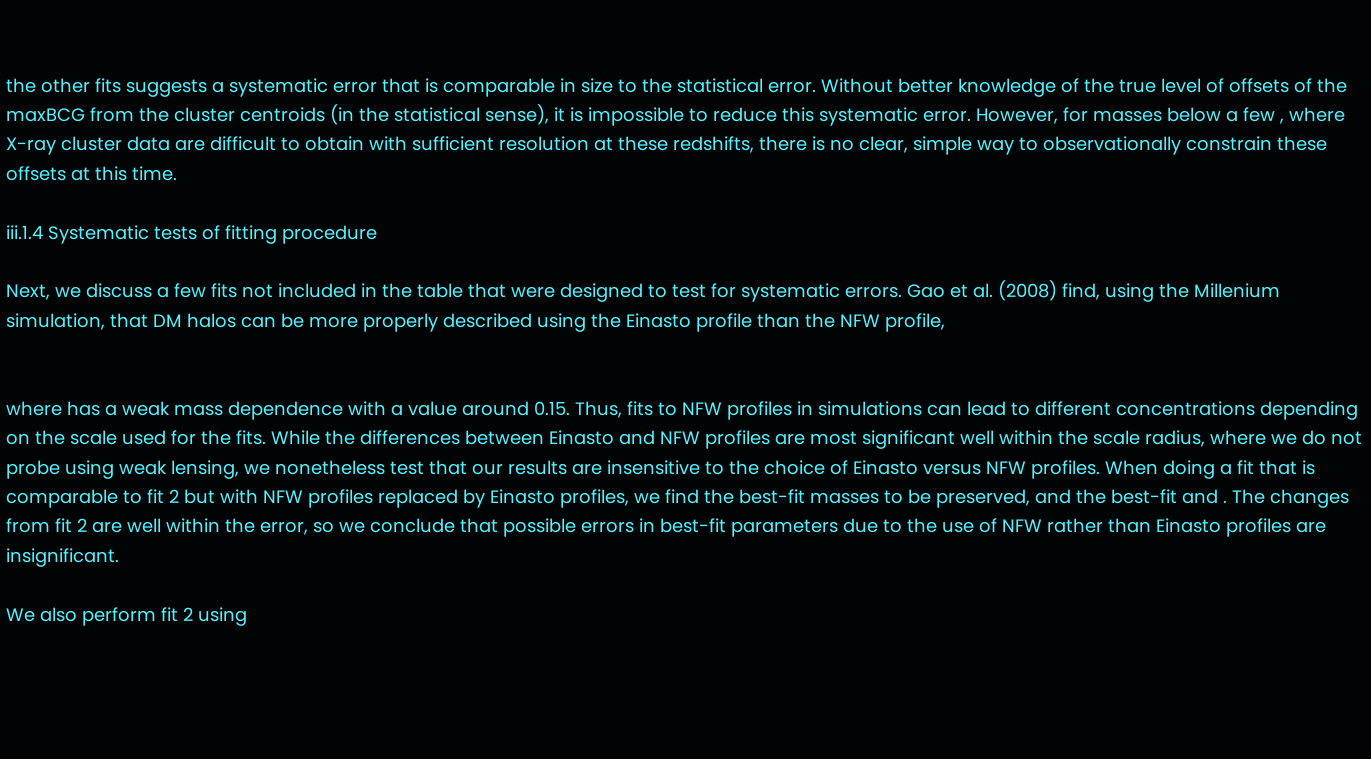the other fits suggests a systematic error that is comparable in size to the statistical error. Without better knowledge of the true level of offsets of the maxBCG from the cluster centroids (in the statistical sense), it is impossible to reduce this systematic error. However, for masses below a few , where X-ray cluster data are difficult to obtain with sufficient resolution at these redshifts, there is no clear, simple way to observationally constrain these offsets at this time.

iii.1.4 Systematic tests of fitting procedure

Next, we discuss a few fits not included in the table that were designed to test for systematic errors. Gao et al. (2008) find, using the Millenium simulation, that DM halos can be more properly described using the Einasto profile than the NFW profile,


where has a weak mass dependence with a value around 0.15. Thus, fits to NFW profiles in simulations can lead to different concentrations depending on the scale used for the fits. While the differences between Einasto and NFW profiles are most significant well within the scale radius, where we do not probe using weak lensing, we nonetheless test that our results are insensitive to the choice of Einasto versus NFW profiles. When doing a fit that is comparable to fit 2 but with NFW profiles replaced by Einasto profiles, we find the best-fit masses to be preserved, and the best-fit and . The changes from fit 2 are well within the error, so we conclude that possible errors in best-fit parameters due to the use of NFW rather than Einasto profiles are insignificant.

We also perform fit 2 using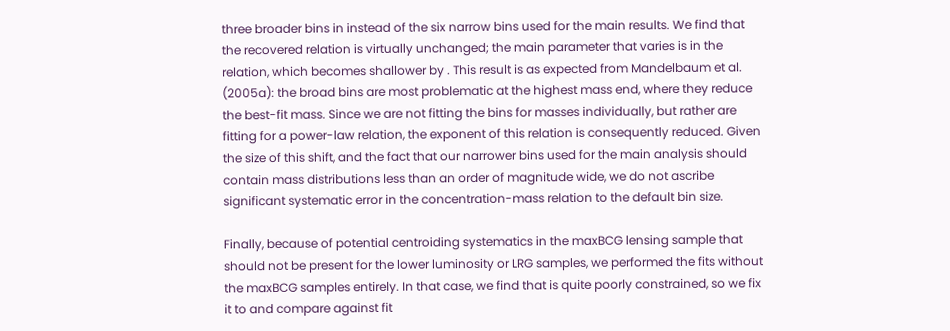three broader bins in instead of the six narrow bins used for the main results. We find that the recovered relation is virtually unchanged; the main parameter that varies is in the relation, which becomes shallower by . This result is as expected from Mandelbaum et al. (2005a): the broad bins are most problematic at the highest mass end, where they reduce the best-fit mass. Since we are not fitting the bins for masses individually, but rather are fitting for a power-law relation, the exponent of this relation is consequently reduced. Given the size of this shift, and the fact that our narrower bins used for the main analysis should contain mass distributions less than an order of magnitude wide, we do not ascribe significant systematic error in the concentration-mass relation to the default bin size.

Finally, because of potential centroiding systematics in the maxBCG lensing sample that should not be present for the lower luminosity or LRG samples, we performed the fits without the maxBCG samples entirely. In that case, we find that is quite poorly constrained, so we fix it to and compare against fit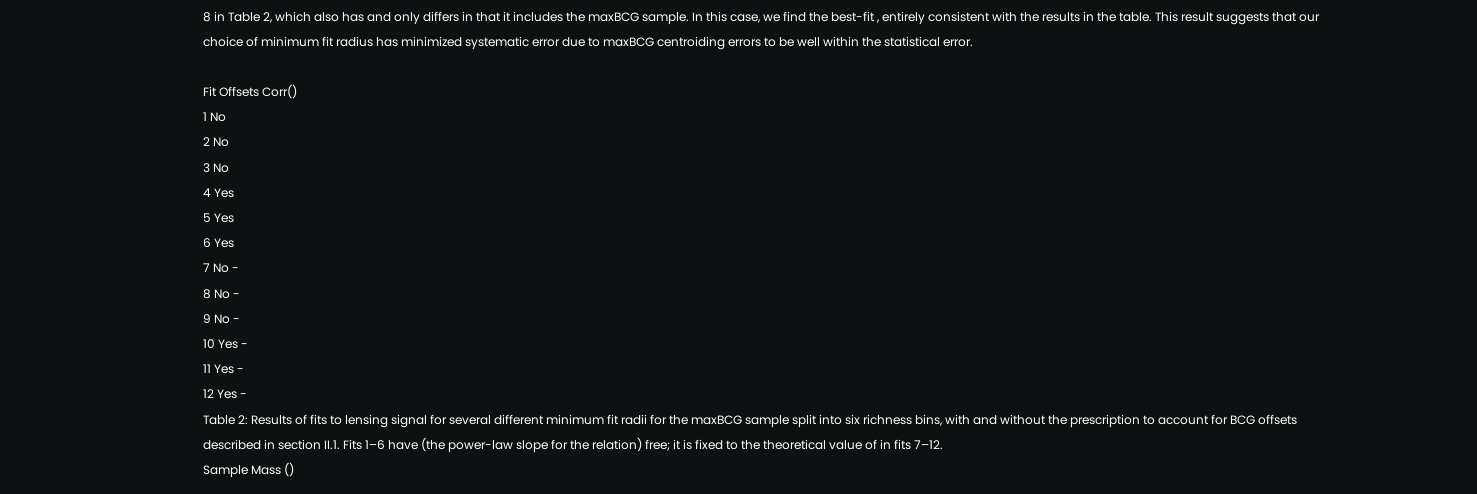8 in Table 2, which also has and only differs in that it includes the maxBCG sample. In this case, we find the best-fit , entirely consistent with the results in the table. This result suggests that our choice of minimum fit radius has minimized systematic error due to maxBCG centroiding errors to be well within the statistical error.

Fit Offsets Corr()
1 No
2 No
3 No
4 Yes
5 Yes
6 Yes
7 No -
8 No -
9 No -
10 Yes -
11 Yes -
12 Yes -
Table 2: Results of fits to lensing signal for several different minimum fit radii for the maxBCG sample split into six richness bins, with and without the prescription to account for BCG offsets described in section II.1. Fits 1–6 have (the power-law slope for the relation) free; it is fixed to the theoretical value of in fits 7–12.
Sample Mass ()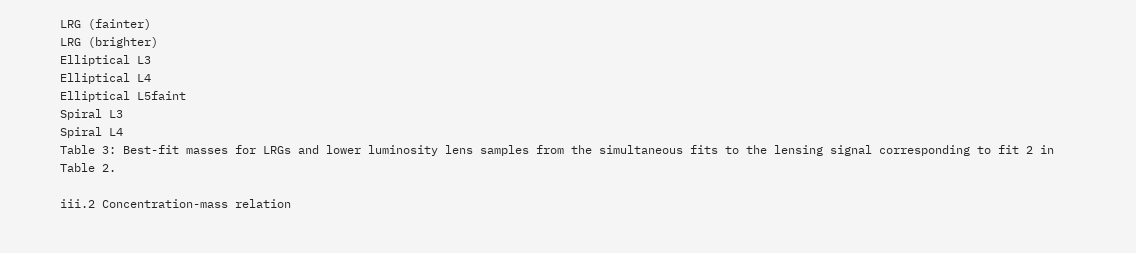LRG (fainter)
LRG (brighter)
Elliptical L3
Elliptical L4
Elliptical L5faint
Spiral L3
Spiral L4
Table 3: Best-fit masses for LRGs and lower luminosity lens samples from the simultaneous fits to the lensing signal corresponding to fit 2 in Table 2.

iii.2 Concentration-mass relation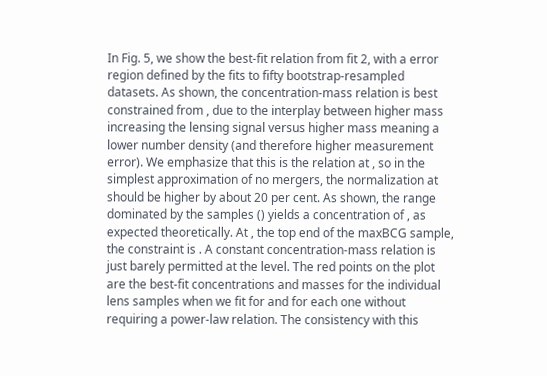In Fig. 5, we show the best-fit relation from fit 2, with a error region defined by the fits to fifty bootstrap-resampled datasets. As shown, the concentration-mass relation is best constrained from , due to the interplay between higher mass increasing the lensing signal versus higher mass meaning a lower number density (and therefore higher measurement error). We emphasize that this is the relation at , so in the simplest approximation of no mergers, the normalization at should be higher by about 20 per cent. As shown, the range dominated by the samples () yields a concentration of , as expected theoretically. At , the top end of the maxBCG sample, the constraint is . A constant concentration-mass relation is just barely permitted at the level. The red points on the plot are the best-fit concentrations and masses for the individual lens samples when we fit for and for each one without requiring a power-law relation. The consistency with this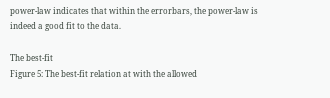power-law indicates that within the errorbars, the power-law is indeed a good fit to the data.

The best-fit
Figure 5: The best-fit relation at with the allowed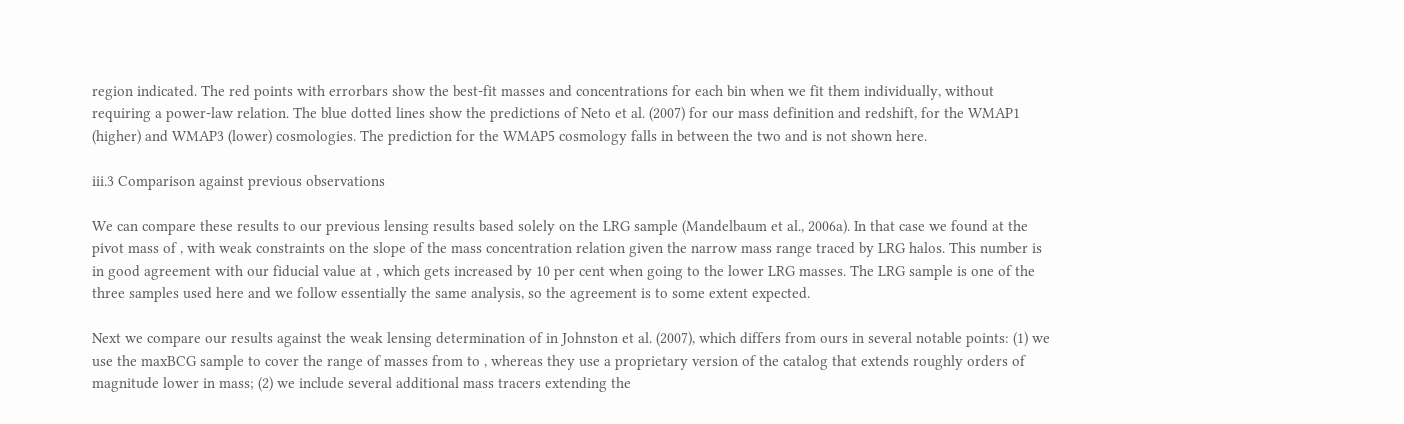region indicated. The red points with errorbars show the best-fit masses and concentrations for each bin when we fit them individually, without requiring a power-law relation. The blue dotted lines show the predictions of Neto et al. (2007) for our mass definition and redshift, for the WMAP1 (higher) and WMAP3 (lower) cosmologies. The prediction for the WMAP5 cosmology falls in between the two and is not shown here.

iii.3 Comparison against previous observations

We can compare these results to our previous lensing results based solely on the LRG sample (Mandelbaum et al., 2006a). In that case we found at the pivot mass of , with weak constraints on the slope of the mass concentration relation given the narrow mass range traced by LRG halos. This number is in good agreement with our fiducial value at , which gets increased by 10 per cent when going to the lower LRG masses. The LRG sample is one of the three samples used here and we follow essentially the same analysis, so the agreement is to some extent expected.

Next we compare our results against the weak lensing determination of in Johnston et al. (2007), which differs from ours in several notable points: (1) we use the maxBCG sample to cover the range of masses from to , whereas they use a proprietary version of the catalog that extends roughly orders of magnitude lower in mass; (2) we include several additional mass tracers extending the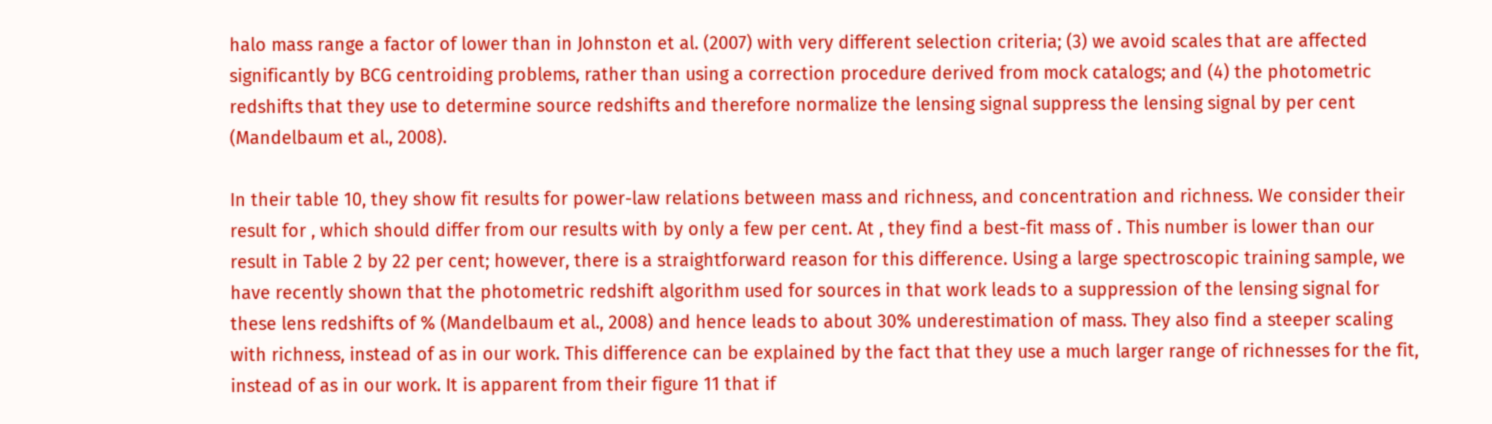halo mass range a factor of lower than in Johnston et al. (2007) with very different selection criteria; (3) we avoid scales that are affected significantly by BCG centroiding problems, rather than using a correction procedure derived from mock catalogs; and (4) the photometric redshifts that they use to determine source redshifts and therefore normalize the lensing signal suppress the lensing signal by per cent (Mandelbaum et al., 2008).

In their table 10, they show fit results for power-law relations between mass and richness, and concentration and richness. We consider their result for , which should differ from our results with by only a few per cent. At , they find a best-fit mass of . This number is lower than our result in Table 2 by 22 per cent; however, there is a straightforward reason for this difference. Using a large spectroscopic training sample, we have recently shown that the photometric redshift algorithm used for sources in that work leads to a suppression of the lensing signal for these lens redshifts of % (Mandelbaum et al., 2008) and hence leads to about 30% underestimation of mass. They also find a steeper scaling with richness, instead of as in our work. This difference can be explained by the fact that they use a much larger range of richnesses for the fit, instead of as in our work. It is apparent from their figure 11 that if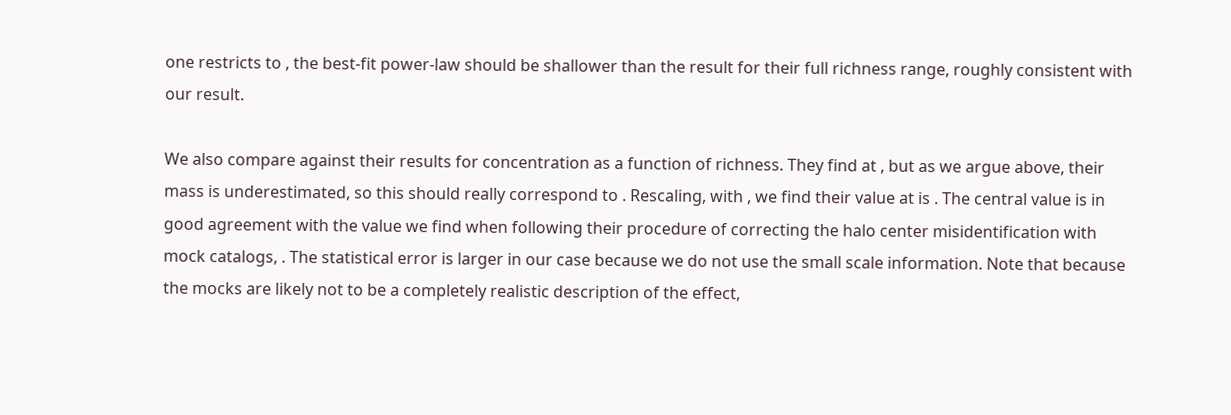one restricts to , the best-fit power-law should be shallower than the result for their full richness range, roughly consistent with our result.

We also compare against their results for concentration as a function of richness. They find at , but as we argue above, their mass is underestimated, so this should really correspond to . Rescaling, with , we find their value at is . The central value is in good agreement with the value we find when following their procedure of correcting the halo center misidentification with mock catalogs, . The statistical error is larger in our case because we do not use the small scale information. Note that because the mocks are likely not to be a completely realistic description of the effect,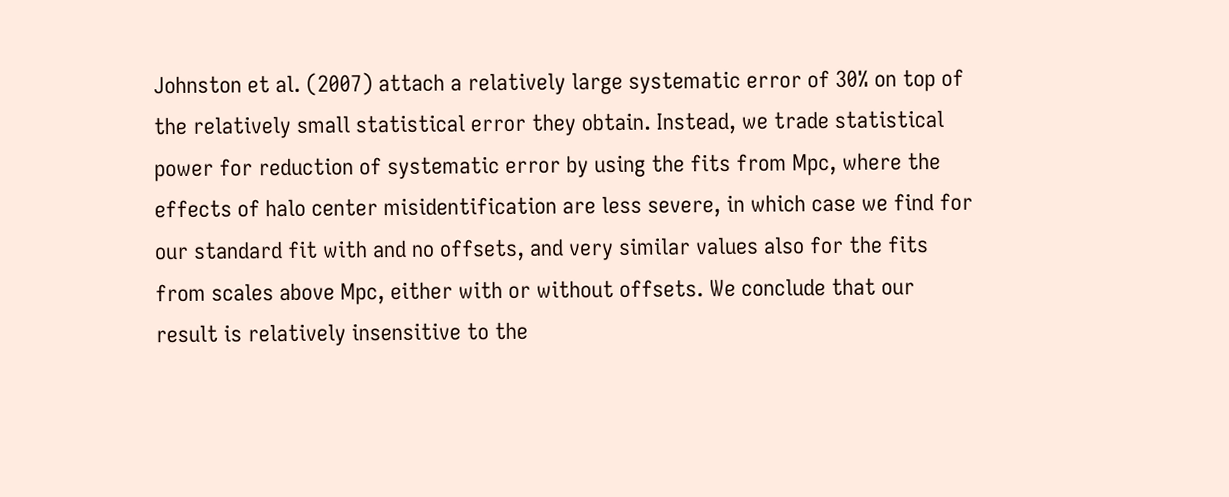Johnston et al. (2007) attach a relatively large systematic error of 30% on top of the relatively small statistical error they obtain. Instead, we trade statistical power for reduction of systematic error by using the fits from Mpc, where the effects of halo center misidentification are less severe, in which case we find for our standard fit with and no offsets, and very similar values also for the fits from scales above Mpc, either with or without offsets. We conclude that our result is relatively insensitive to the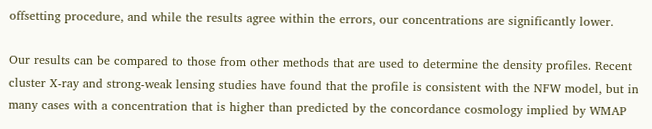offsetting procedure, and while the results agree within the errors, our concentrations are significantly lower.

Our results can be compared to those from other methods that are used to determine the density profiles. Recent cluster X-ray and strong-weak lensing studies have found that the profile is consistent with the NFW model, but in many cases with a concentration that is higher than predicted by the concordance cosmology implied by WMAP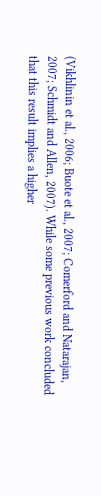(Vikhlinin et al., 2006; Buote et al., 2007; Comerford and Natarajan, 2007; Schmidt and Allen, 2007). While some previous work concluded that this result implies a higher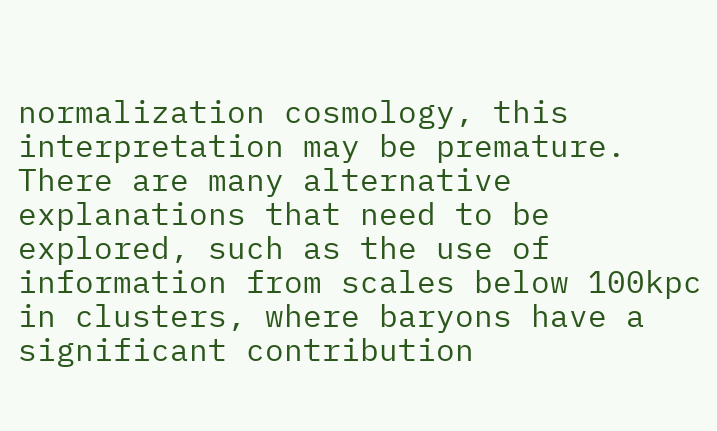normalization cosmology, this interpretation may be premature. There are many alternative explanations that need to be explored, such as the use of information from scales below 100kpc in clusters, where baryons have a significant contribution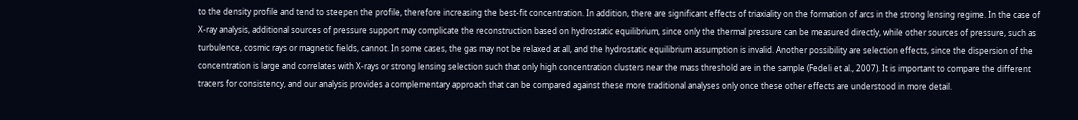to the density profile and tend to steepen the profile, therefore increasing the best-fit concentration. In addition, there are significant effects of triaxiality on the formation of arcs in the strong lensing regime. In the case of X-ray analysis, additional sources of pressure support may complicate the reconstruction based on hydrostatic equilibrium, since only the thermal pressure can be measured directly, while other sources of pressure, such as turbulence, cosmic rays or magnetic fields, cannot. In some cases, the gas may not be relaxed at all, and the hydrostatic equilibrium assumption is invalid. Another possibility are selection effects, since the dispersion of the concentration is large and correlates with X-rays or strong lensing selection such that only high concentration clusters near the mass threshold are in the sample (Fedeli et al., 2007). It is important to compare the different tracers for consistency, and our analysis provides a complementary approach that can be compared against these more traditional analyses only once these other effects are understood in more detail.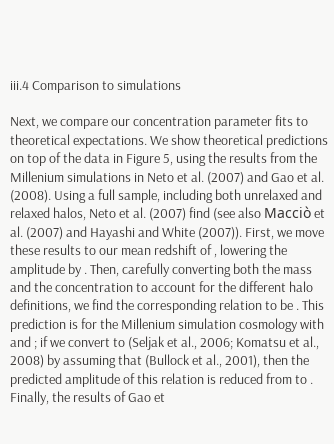iii.4 Comparison to simulations

Next, we compare our concentration parameter fits to theoretical expectations. We show theoretical predictions on top of the data in Figure 5, using the results from the Millenium simulations in Neto et al. (2007) and Gao et al. (2008). Using a full sample, including both unrelaxed and relaxed halos, Neto et al. (2007) find (see also Macciò et al. (2007) and Hayashi and White (2007)). First, we move these results to our mean redshift of , lowering the amplitude by . Then, carefully converting both the mass and the concentration to account for the different halo definitions, we find the corresponding relation to be . This prediction is for the Millenium simulation cosmology with and ; if we convert to (Seljak et al., 2006; Komatsu et al., 2008) by assuming that (Bullock et al., 2001), then the predicted amplitude of this relation is reduced from to . Finally, the results of Gao et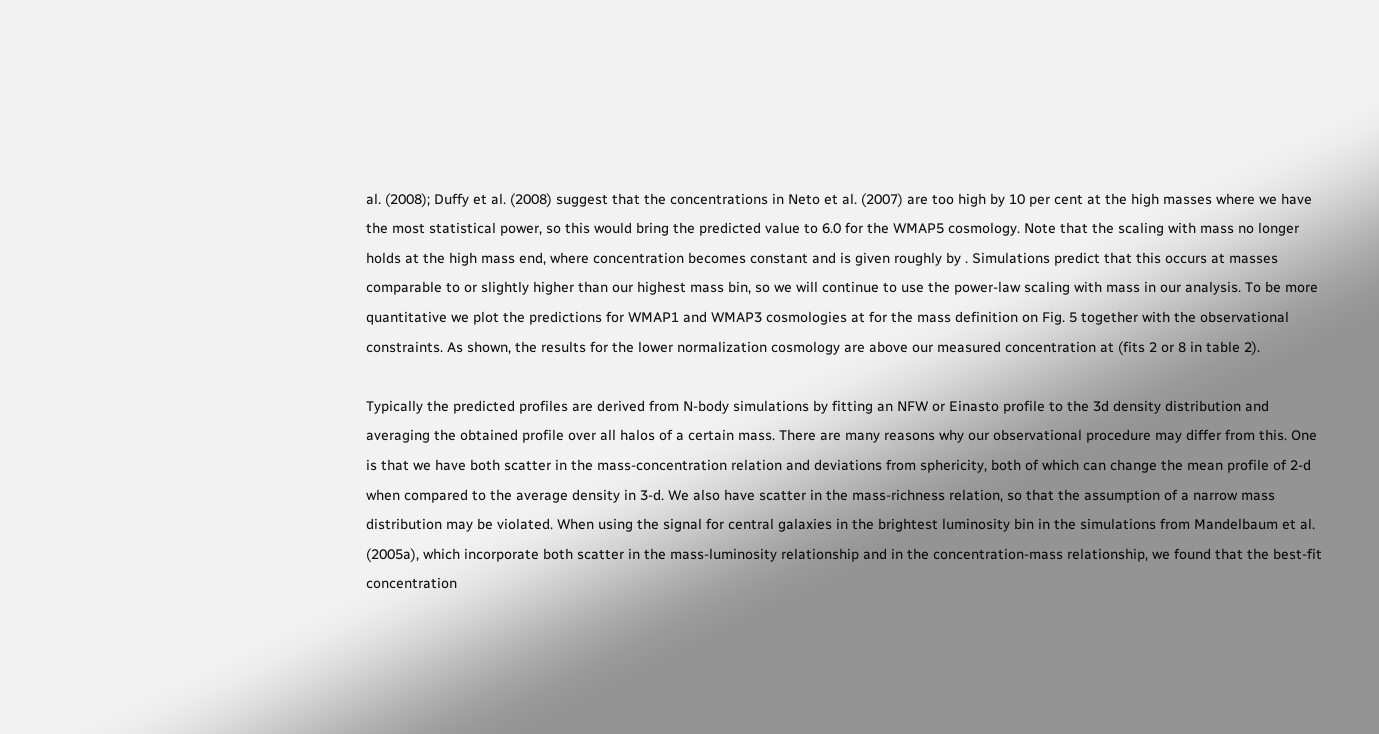al. (2008); Duffy et al. (2008) suggest that the concentrations in Neto et al. (2007) are too high by 10 per cent at the high masses where we have the most statistical power, so this would bring the predicted value to 6.0 for the WMAP5 cosmology. Note that the scaling with mass no longer holds at the high mass end, where concentration becomes constant and is given roughly by . Simulations predict that this occurs at masses comparable to or slightly higher than our highest mass bin, so we will continue to use the power-law scaling with mass in our analysis. To be more quantitative we plot the predictions for WMAP1 and WMAP3 cosmologies at for the mass definition on Fig. 5 together with the observational constraints. As shown, the results for the lower normalization cosmology are above our measured concentration at (fits 2 or 8 in table 2).

Typically the predicted profiles are derived from N-body simulations by fitting an NFW or Einasto profile to the 3d density distribution and averaging the obtained profile over all halos of a certain mass. There are many reasons why our observational procedure may differ from this. One is that we have both scatter in the mass-concentration relation and deviations from sphericity, both of which can change the mean profile of 2-d when compared to the average density in 3-d. We also have scatter in the mass-richness relation, so that the assumption of a narrow mass distribution may be violated. When using the signal for central galaxies in the brightest luminosity bin in the simulations from Mandelbaum et al. (2005a), which incorporate both scatter in the mass-luminosity relationship and in the concentration-mass relationship, we found that the best-fit concentration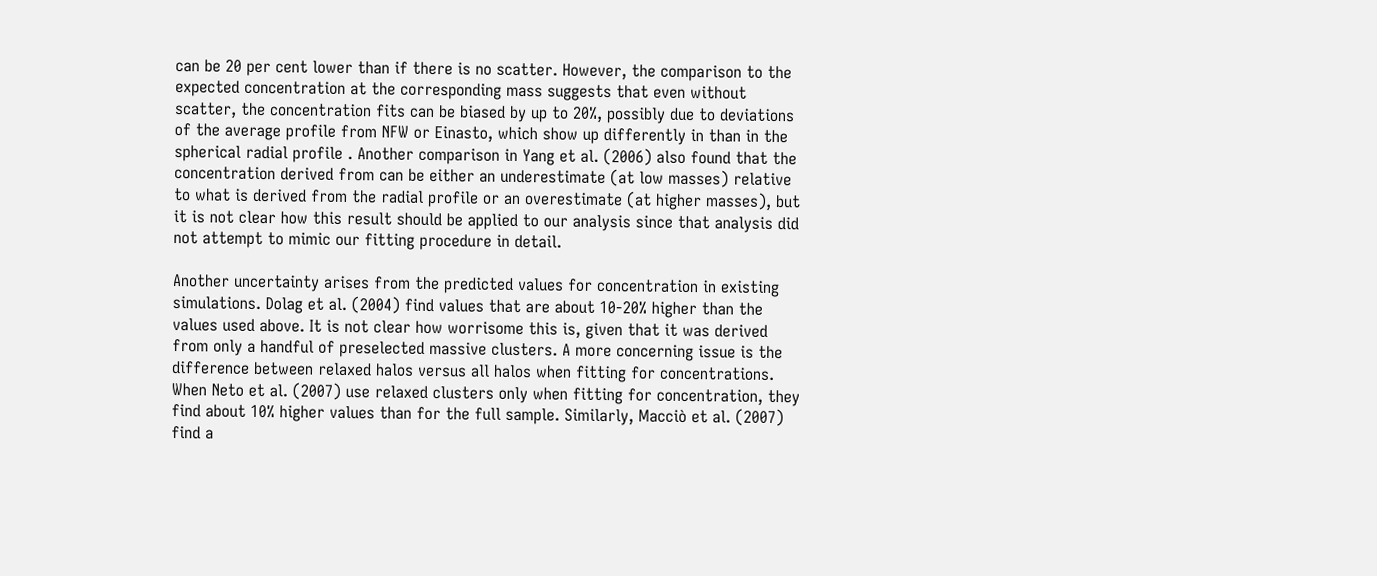can be 20 per cent lower than if there is no scatter. However, the comparison to the expected concentration at the corresponding mass suggests that even without scatter, the concentration fits can be biased by up to 20%, possibly due to deviations of the average profile from NFW or Einasto, which show up differently in than in the spherical radial profile . Another comparison in Yang et al. (2006) also found that the concentration derived from can be either an underestimate (at low masses) relative to what is derived from the radial profile or an overestimate (at higher masses), but it is not clear how this result should be applied to our analysis since that analysis did not attempt to mimic our fitting procedure in detail.

Another uncertainty arises from the predicted values for concentration in existing simulations. Dolag et al. (2004) find values that are about 10-20% higher than the values used above. It is not clear how worrisome this is, given that it was derived from only a handful of preselected massive clusters. A more concerning issue is the difference between relaxed halos versus all halos when fitting for concentrations. When Neto et al. (2007) use relaxed clusters only when fitting for concentration, they find about 10% higher values than for the full sample. Similarly, Macciò et al. (2007) find a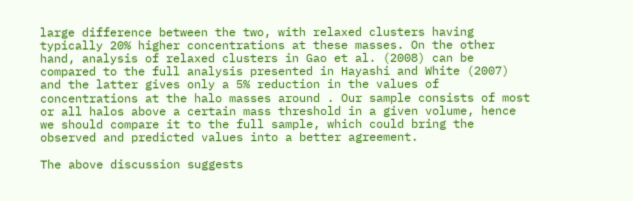large difference between the two, with relaxed clusters having typically 20% higher concentrations at these masses. On the other hand, analysis of relaxed clusters in Gao et al. (2008) can be compared to the full analysis presented in Hayashi and White (2007) and the latter gives only a 5% reduction in the values of concentrations at the halo masses around . Our sample consists of most or all halos above a certain mass threshold in a given volume, hence we should compare it to the full sample, which could bring the observed and predicted values into a better agreement.

The above discussion suggests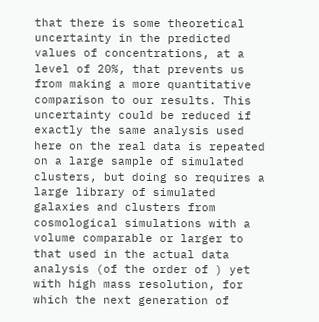that there is some theoretical uncertainty in the predicted values of concentrations, at a level of 20%, that prevents us from making a more quantitative comparison to our results. This uncertainty could be reduced if exactly the same analysis used here on the real data is repeated on a large sample of simulated clusters, but doing so requires a large library of simulated galaxies and clusters from cosmological simulations with a volume comparable or larger to that used in the actual data analysis (of the order of ) yet with high mass resolution, for which the next generation of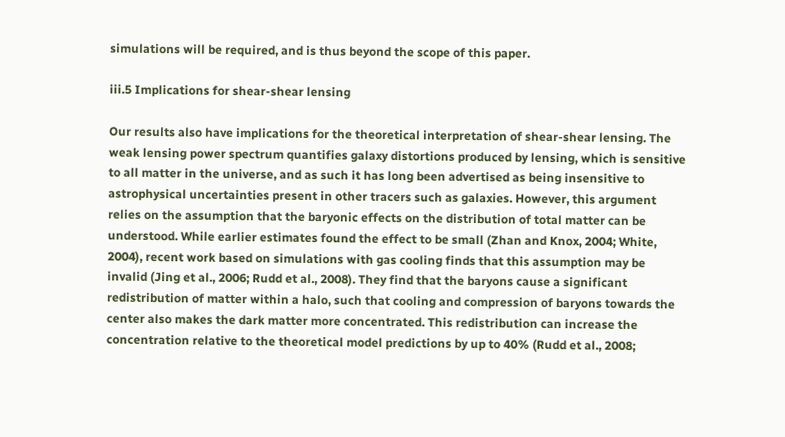simulations will be required, and is thus beyond the scope of this paper.

iii.5 Implications for shear-shear lensing

Our results also have implications for the theoretical interpretation of shear-shear lensing. The weak lensing power spectrum quantifies galaxy distortions produced by lensing, which is sensitive to all matter in the universe, and as such it has long been advertised as being insensitive to astrophysical uncertainties present in other tracers such as galaxies. However, this argument relies on the assumption that the baryonic effects on the distribution of total matter can be understood. While earlier estimates found the effect to be small (Zhan and Knox, 2004; White, 2004), recent work based on simulations with gas cooling finds that this assumption may be invalid (Jing et al., 2006; Rudd et al., 2008). They find that the baryons cause a significant redistribution of matter within a halo, such that cooling and compression of baryons towards the center also makes the dark matter more concentrated. This redistribution can increase the concentration relative to the theoretical model predictions by up to 40% (Rudd et al., 2008;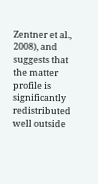Zentner et al., 2008), and suggests that the matter profile is significantly redistributed well outside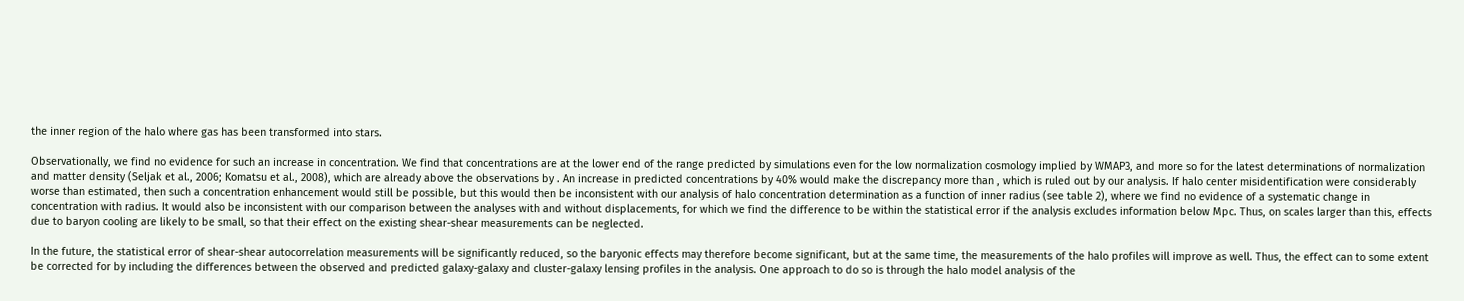the inner region of the halo where gas has been transformed into stars.

Observationally, we find no evidence for such an increase in concentration. We find that concentrations are at the lower end of the range predicted by simulations even for the low normalization cosmology implied by WMAP3, and more so for the latest determinations of normalization and matter density (Seljak et al., 2006; Komatsu et al., 2008), which are already above the observations by . An increase in predicted concentrations by 40% would make the discrepancy more than , which is ruled out by our analysis. If halo center misidentification were considerably worse than estimated, then such a concentration enhancement would still be possible, but this would then be inconsistent with our analysis of halo concentration determination as a function of inner radius (see table 2), where we find no evidence of a systematic change in concentration with radius. It would also be inconsistent with our comparison between the analyses with and without displacements, for which we find the difference to be within the statistical error if the analysis excludes information below Mpc. Thus, on scales larger than this, effects due to baryon cooling are likely to be small, so that their effect on the existing shear-shear measurements can be neglected.

In the future, the statistical error of shear-shear autocorrelation measurements will be significantly reduced, so the baryonic effects may therefore become significant, but at the same time, the measurements of the halo profiles will improve as well. Thus, the effect can to some extent be corrected for by including the differences between the observed and predicted galaxy-galaxy and cluster-galaxy lensing profiles in the analysis. One approach to do so is through the halo model analysis of the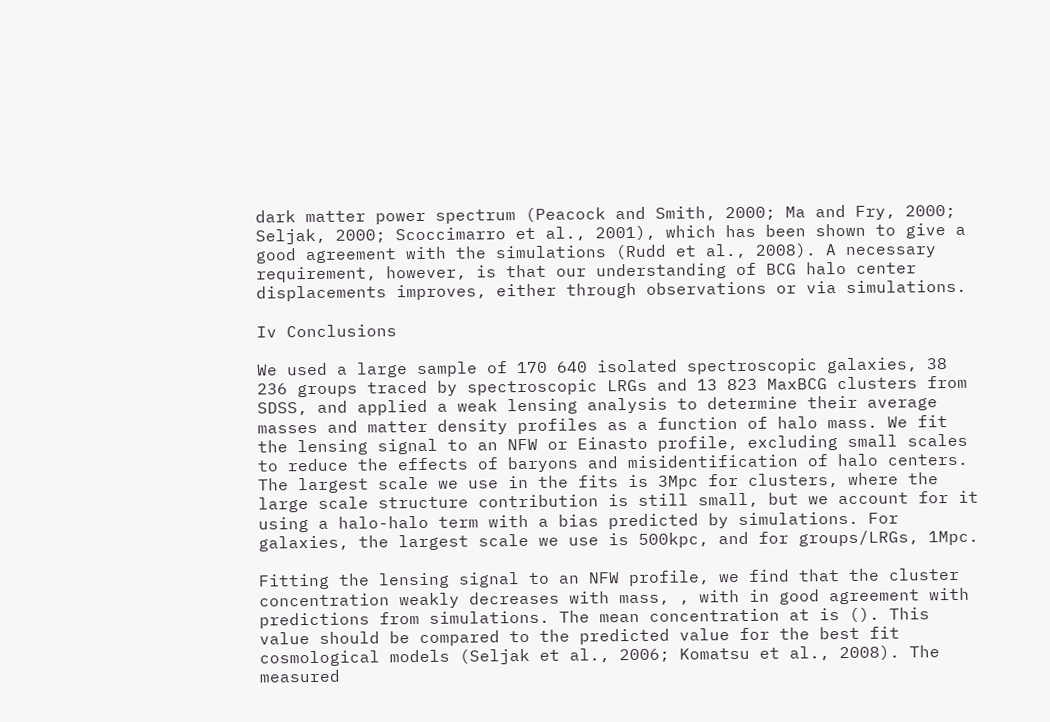dark matter power spectrum (Peacock and Smith, 2000; Ma and Fry, 2000; Seljak, 2000; Scoccimarro et al., 2001), which has been shown to give a good agreement with the simulations (Rudd et al., 2008). A necessary requirement, however, is that our understanding of BCG halo center displacements improves, either through observations or via simulations.

Iv Conclusions

We used a large sample of 170 640 isolated spectroscopic galaxies, 38 236 groups traced by spectroscopic LRGs and 13 823 MaxBCG clusters from SDSS, and applied a weak lensing analysis to determine their average masses and matter density profiles as a function of halo mass. We fit the lensing signal to an NFW or Einasto profile, excluding small scales to reduce the effects of baryons and misidentification of halo centers. The largest scale we use in the fits is 3Mpc for clusters, where the large scale structure contribution is still small, but we account for it using a halo-halo term with a bias predicted by simulations. For galaxies, the largest scale we use is 500kpc, and for groups/LRGs, 1Mpc.

Fitting the lensing signal to an NFW profile, we find that the cluster concentration weakly decreases with mass, , with in good agreement with predictions from simulations. The mean concentration at is (). This value should be compared to the predicted value for the best fit cosmological models (Seljak et al., 2006; Komatsu et al., 2008). The measured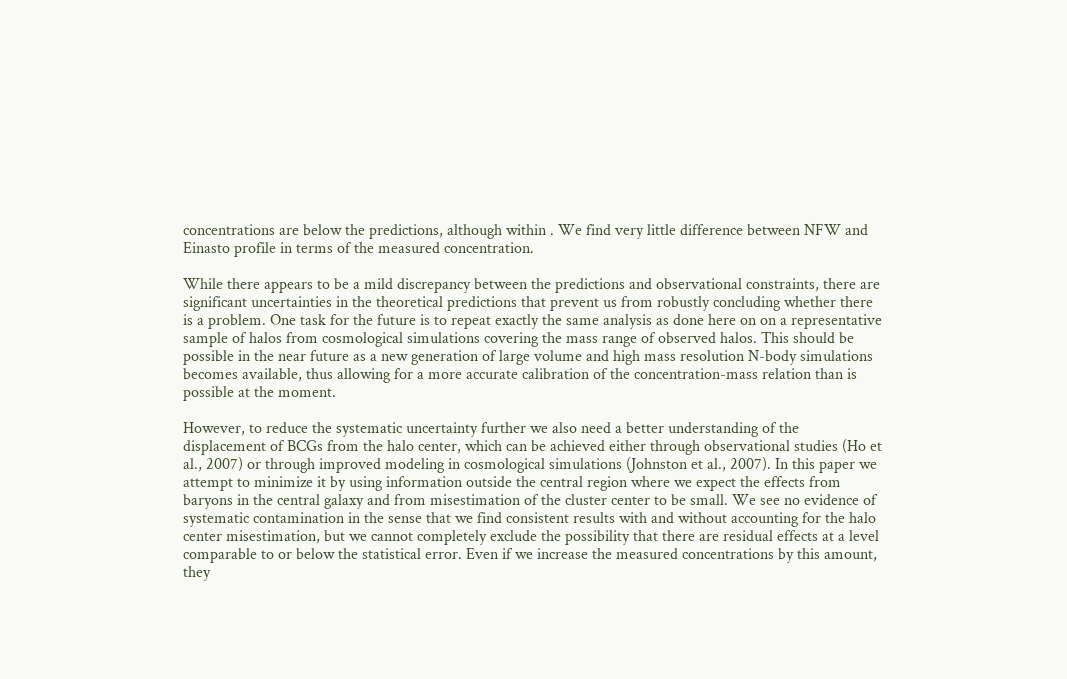concentrations are below the predictions, although within . We find very little difference between NFW and Einasto profile in terms of the measured concentration.

While there appears to be a mild discrepancy between the predictions and observational constraints, there are significant uncertainties in the theoretical predictions that prevent us from robustly concluding whether there is a problem. One task for the future is to repeat exactly the same analysis as done here on on a representative sample of halos from cosmological simulations covering the mass range of observed halos. This should be possible in the near future as a new generation of large volume and high mass resolution N-body simulations becomes available, thus allowing for a more accurate calibration of the concentration-mass relation than is possible at the moment.

However, to reduce the systematic uncertainty further we also need a better understanding of the displacement of BCGs from the halo center, which can be achieved either through observational studies (Ho et al., 2007) or through improved modeling in cosmological simulations (Johnston et al., 2007). In this paper we attempt to minimize it by using information outside the central region where we expect the effects from baryons in the central galaxy and from misestimation of the cluster center to be small. We see no evidence of systematic contamination in the sense that we find consistent results with and without accounting for the halo center misestimation, but we cannot completely exclude the possibility that there are residual effects at a level comparable to or below the statistical error. Even if we increase the measured concentrations by this amount, they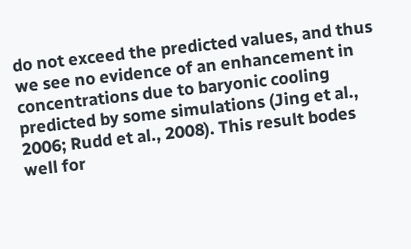do not exceed the predicted values, and thus we see no evidence of an enhancement in concentrations due to baryonic cooling predicted by some simulations (Jing et al., 2006; Rudd et al., 2008). This result bodes well for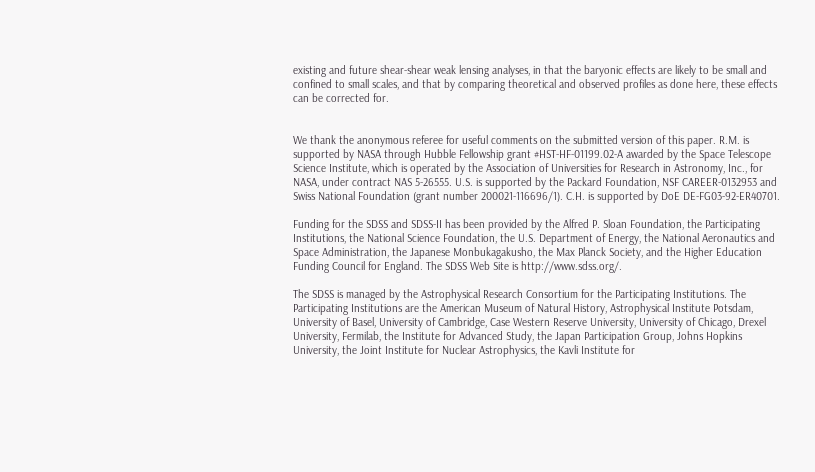existing and future shear-shear weak lensing analyses, in that the baryonic effects are likely to be small and confined to small scales, and that by comparing theoretical and observed profiles as done here, these effects can be corrected for.


We thank the anonymous referee for useful comments on the submitted version of this paper. R.M. is supported by NASA through Hubble Fellowship grant #HST-HF-01199.02-A awarded by the Space Telescope Science Institute, which is operated by the Association of Universities for Research in Astronomy, Inc., for NASA, under contract NAS 5-26555. U.S. is supported by the Packard Foundation, NSF CAREER-0132953 and Swiss National Foundation (grant number 200021-116696/1). C.H. is supported by DoE DE-FG03-92-ER40701.

Funding for the SDSS and SDSS-II has been provided by the Alfred P. Sloan Foundation, the Participating Institutions, the National Science Foundation, the U.S. Department of Energy, the National Aeronautics and Space Administration, the Japanese Monbukagakusho, the Max Planck Society, and the Higher Education Funding Council for England. The SDSS Web Site is http://www.sdss.org/.

The SDSS is managed by the Astrophysical Research Consortium for the Participating Institutions. The Participating Institutions are the American Museum of Natural History, Astrophysical Institute Potsdam, University of Basel, University of Cambridge, Case Western Reserve University, University of Chicago, Drexel University, Fermilab, the Institute for Advanced Study, the Japan Participation Group, Johns Hopkins University, the Joint Institute for Nuclear Astrophysics, the Kavli Institute for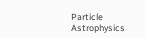Particle Astrophysics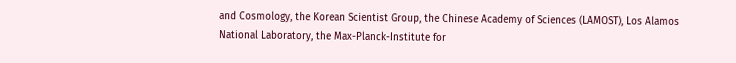and Cosmology, the Korean Scientist Group, the Chinese Academy of Sciences (LAMOST), Los Alamos National Laboratory, the Max-Planck-Institute for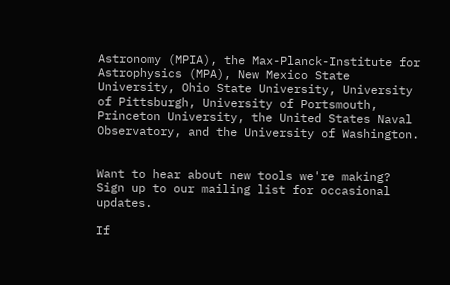Astronomy (MPIA), the Max-Planck-Institute for Astrophysics (MPA), New Mexico State University, Ohio State University, University of Pittsburgh, University of Portsmouth, Princeton University, the United States Naval Observatory, and the University of Washington.


Want to hear about new tools we're making? Sign up to our mailing list for occasional updates.

If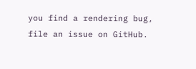you find a rendering bug, file an issue on GitHub.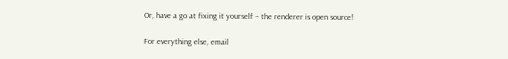Or, have a go at fixing it yourself – the renderer is open source!

For everything else, email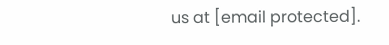us at [email protected].